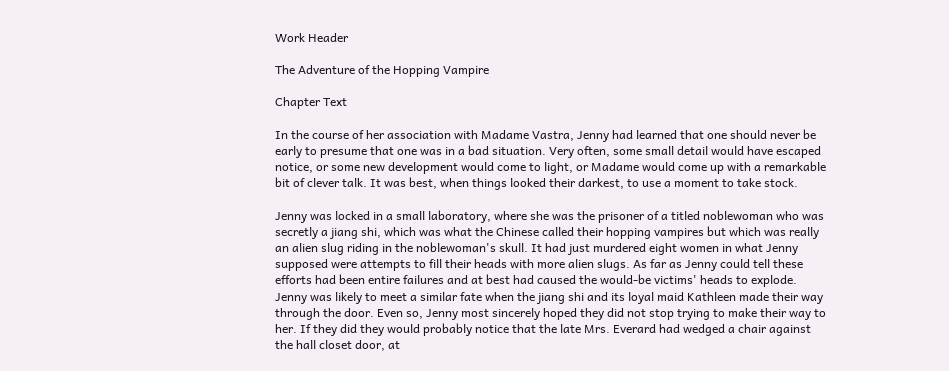Work Header

The Adventure of the Hopping Vampire

Chapter Text

In the course of her association with Madame Vastra, Jenny had learned that one should never be early to presume that one was in a bad situation. Very often, some small detail would have escaped notice, or some new development would come to light, or Madame would come up with a remarkable bit of clever talk. It was best, when things looked their darkest, to use a moment to take stock.

Jenny was locked in a small laboratory, where she was the prisoner of a titled noblewoman who was secretly a jiang shi, which was what the Chinese called their hopping vampires but which was really an alien slug riding in the noblewoman's skull. It had just murdered eight women in what Jenny supposed were attempts to fill their heads with more alien slugs. As far as Jenny could tell these efforts had been entire failures and at best had caused the would-be victims' heads to explode. Jenny was likely to meet a similar fate when the jiang shi and its loyal maid Kathleen made their way through the door. Even so, Jenny most sincerely hoped they did not stop trying to make their way to her. If they did they would probably notice that the late Mrs. Everard had wedged a chair against the hall closet door, at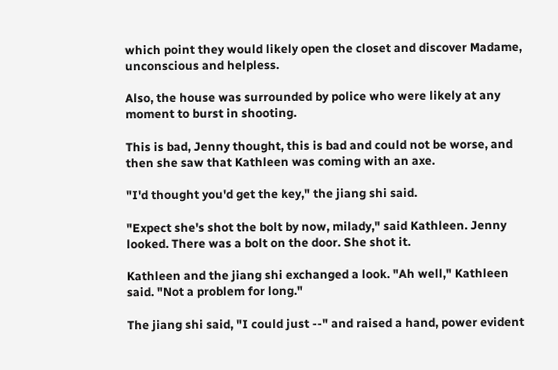which point they would likely open the closet and discover Madame, unconscious and helpless.

Also, the house was surrounded by police who were likely at any moment to burst in shooting.

This is bad, Jenny thought, this is bad and could not be worse, and then she saw that Kathleen was coming with an axe.

"I'd thought you'd get the key," the jiang shi said.

"Expect she's shot the bolt by now, milady," said Kathleen. Jenny looked. There was a bolt on the door. She shot it.

Kathleen and the jiang shi exchanged a look. "Ah well," Kathleen said. "Not a problem for long."

The jiang shi said, "I could just --" and raised a hand, power evident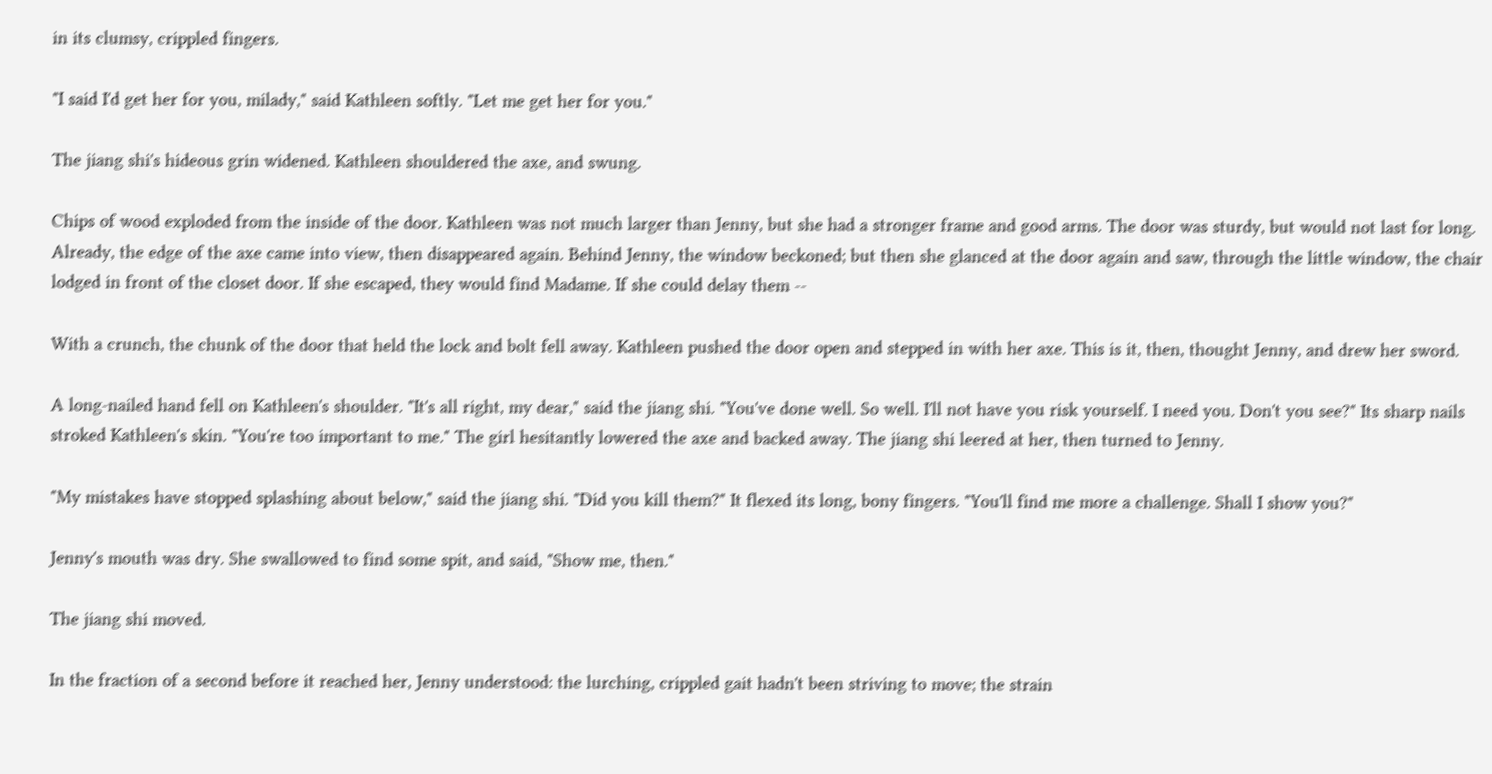in its clumsy, crippled fingers.

"I said I'd get her for you, milady," said Kathleen softly. "Let me get her for you."

The jiang shi's hideous grin widened. Kathleen shouldered the axe, and swung.

Chips of wood exploded from the inside of the door. Kathleen was not much larger than Jenny, but she had a stronger frame and good arms. The door was sturdy, but would not last for long. Already, the edge of the axe came into view, then disappeared again. Behind Jenny, the window beckoned; but then she glanced at the door again and saw, through the little window, the chair lodged in front of the closet door. If she escaped, they would find Madame. If she could delay them --

With a crunch, the chunk of the door that held the lock and bolt fell away. Kathleen pushed the door open and stepped in with her axe. This is it, then, thought Jenny, and drew her sword.

A long-nailed hand fell on Kathleen's shoulder. "It's all right, my dear," said the jiang shi. "You've done well. So well. I'll not have you risk yourself. I need you. Don't you see?" Its sharp nails stroked Kathleen's skin. "You're too important to me." The girl hesitantly lowered the axe and backed away. The jiang shi leered at her, then turned to Jenny.

"My mistakes have stopped splashing about below," said the jiang shi. "Did you kill them?" It flexed its long, bony fingers. "You'll find me more a challenge. Shall I show you?"

Jenny's mouth was dry. She swallowed to find some spit, and said, "Show me, then."

The jiang shi moved.

In the fraction of a second before it reached her, Jenny understood: the lurching, crippled gait hadn't been striving to move; the strain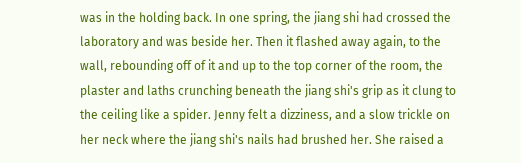was in the holding back. In one spring, the jiang shi had crossed the laboratory and was beside her. Then it flashed away again, to the wall, rebounding off of it and up to the top corner of the room, the plaster and laths crunching beneath the jiang shi's grip as it clung to the ceiling like a spider. Jenny felt a dizziness, and a slow trickle on her neck where the jiang shi's nails had brushed her. She raised a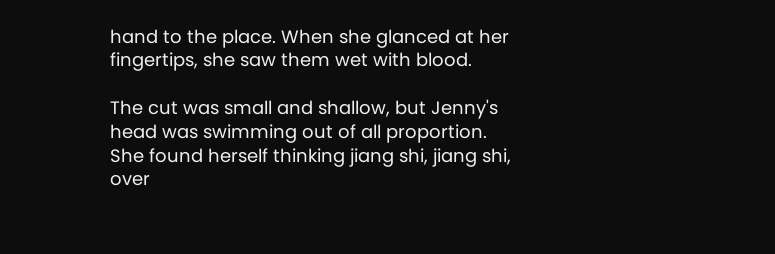hand to the place. When she glanced at her fingertips, she saw them wet with blood.

The cut was small and shallow, but Jenny's head was swimming out of all proportion. She found herself thinking jiang shi, jiang shi, over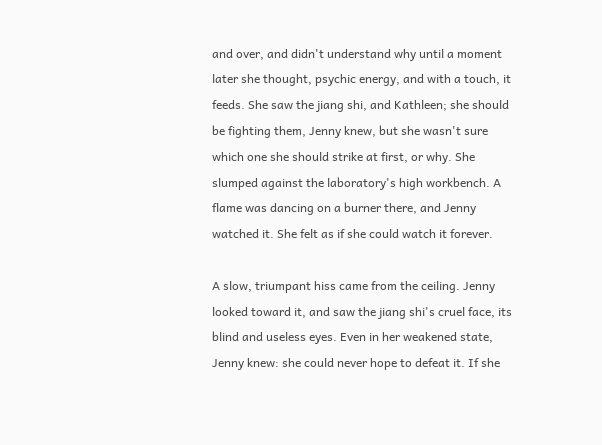and over, and didn't understand why until a moment later she thought, psychic energy, and with a touch, it feeds. She saw the jiang shi, and Kathleen; she should be fighting them, Jenny knew, but she wasn't sure which one she should strike at first, or why. She slumped against the laboratory's high workbench. A flame was dancing on a burner there, and Jenny watched it. She felt as if she could watch it forever.

A slow, triumpant hiss came from the ceiling. Jenny looked toward it, and saw the jiang shi's cruel face, its blind and useless eyes. Even in her weakened state, Jenny knew: she could never hope to defeat it. If she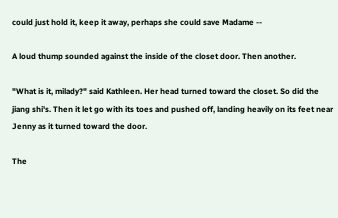could just hold it, keep it away, perhaps she could save Madame --

A loud thump sounded against the inside of the closet door. Then another.

"What is it, milady?" said Kathleen. Her head turned toward the closet. So did the jiang shi's. Then it let go with its toes and pushed off, landing heavily on its feet near Jenny as it turned toward the door.

The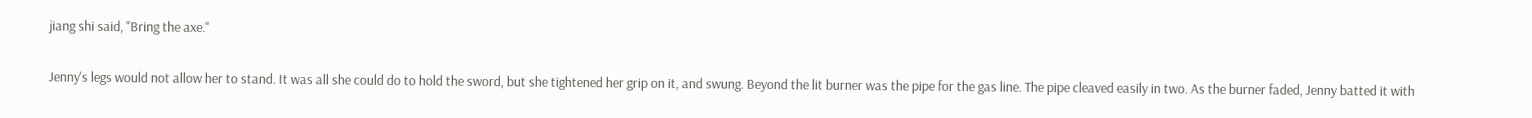jiang shi said, "Bring the axe."

Jenny's legs would not allow her to stand. It was all she could do to hold the sword, but she tightened her grip on it, and swung. Beyond the lit burner was the pipe for the gas line. The pipe cleaved easily in two. As the burner faded, Jenny batted it with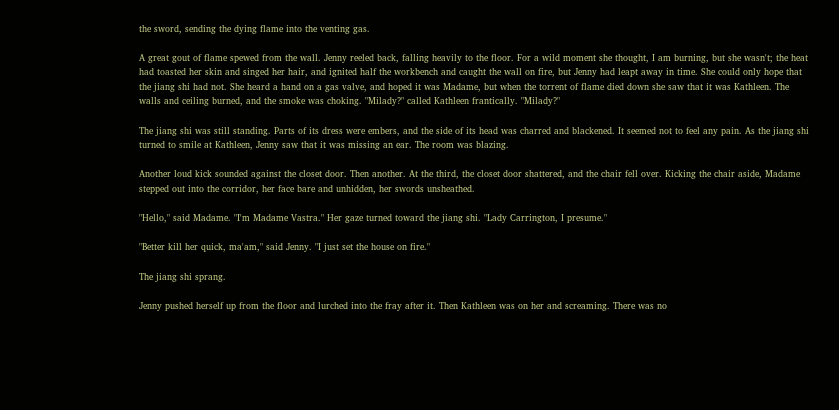the sword, sending the dying flame into the venting gas.

A great gout of flame spewed from the wall. Jenny reeled back, falling heavily to the floor. For a wild moment she thought, I am burning, but she wasn't; the heat had toasted her skin and singed her hair, and ignited half the workbench and caught the wall on fire, but Jenny had leapt away in time. She could only hope that the jiang shi had not. She heard a hand on a gas valve, and hoped it was Madame, but when the torrent of flame died down she saw that it was Kathleen. The walls and ceiling burned, and the smoke was choking. "Milady?" called Kathleen frantically. "Milady?"

The jiang shi was still standing. Parts of its dress were embers, and the side of its head was charred and blackened. It seemed not to feel any pain. As the jiang shi turned to smile at Kathleen, Jenny saw that it was missing an ear. The room was blazing.

Another loud kick sounded against the closet door. Then another. At the third, the closet door shattered, and the chair fell over. Kicking the chair aside, Madame stepped out into the corridor, her face bare and unhidden, her swords unsheathed.

"Hello," said Madame. "I'm Madame Vastra." Her gaze turned toward the jiang shi. "Lady Carrington, I presume."

"Better kill her quick, ma'am," said Jenny. "I just set the house on fire."

The jiang shi sprang.

Jenny pushed herself up from the floor and lurched into the fray after it. Then Kathleen was on her and screaming. There was no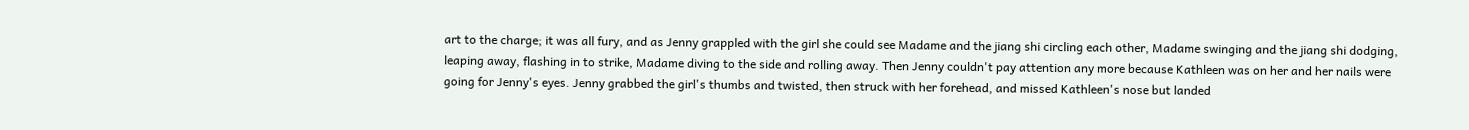art to the charge; it was all fury, and as Jenny grappled with the girl she could see Madame and the jiang shi circling each other, Madame swinging and the jiang shi dodging, leaping away, flashing in to strike, Madame diving to the side and rolling away. Then Jenny couldn't pay attention any more because Kathleen was on her and her nails were going for Jenny's eyes. Jenny grabbed the girl's thumbs and twisted, then struck with her forehead, and missed Kathleen's nose but landed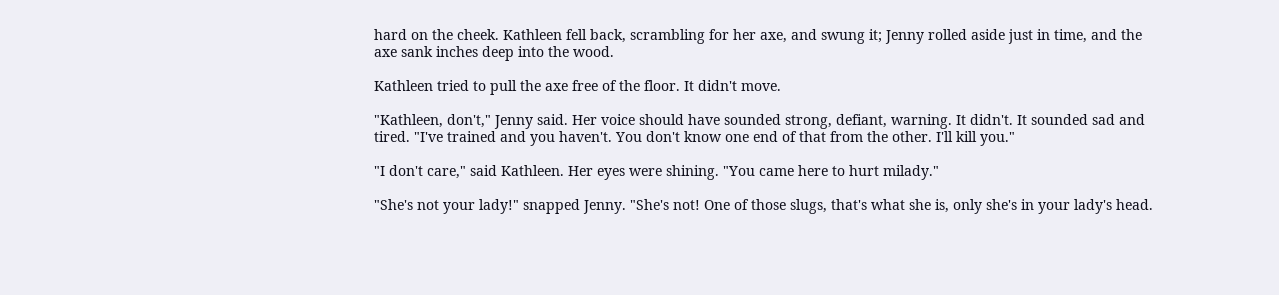hard on the cheek. Kathleen fell back, scrambling for her axe, and swung it; Jenny rolled aside just in time, and the axe sank inches deep into the wood.

Kathleen tried to pull the axe free of the floor. It didn't move.

"Kathleen, don't," Jenny said. Her voice should have sounded strong, defiant, warning. It didn't. It sounded sad and tired. "I've trained and you haven't. You don't know one end of that from the other. I'll kill you."

"I don't care," said Kathleen. Her eyes were shining. "You came here to hurt milady."

"She's not your lady!" snapped Jenny. "She's not! One of those slugs, that's what she is, only she's in your lady's head.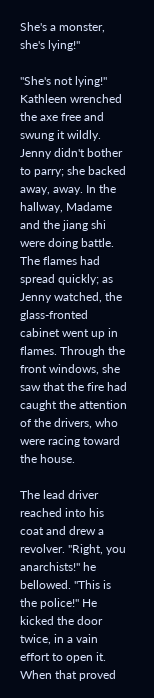She's a monster, she's lying!"

"She's not lying!" Kathleen wrenched the axe free and swung it wildly. Jenny didn't bother to parry; she backed away, away. In the hallway, Madame and the jiang shi were doing battle. The flames had spread quickly; as Jenny watched, the glass-fronted cabinet went up in flames. Through the front windows, she saw that the fire had caught the attention of the drivers, who were racing toward the house.

The lead driver reached into his coat and drew a revolver. "Right, you anarchists!" he bellowed. "This is the police!" He kicked the door twice, in a vain effort to open it. When that proved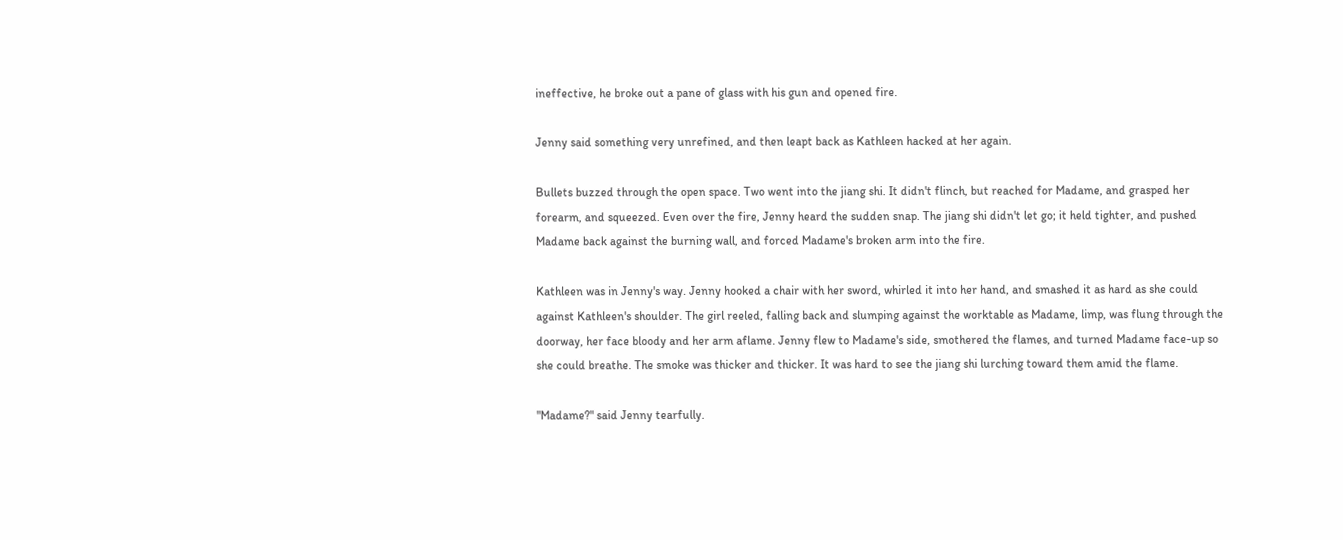ineffective, he broke out a pane of glass with his gun and opened fire.

Jenny said something very unrefined, and then leapt back as Kathleen hacked at her again.

Bullets buzzed through the open space. Two went into the jiang shi. It didn't flinch, but reached for Madame, and grasped her forearm, and squeezed. Even over the fire, Jenny heard the sudden snap. The jiang shi didn't let go; it held tighter, and pushed Madame back against the burning wall, and forced Madame's broken arm into the fire.

Kathleen was in Jenny's way. Jenny hooked a chair with her sword, whirled it into her hand, and smashed it as hard as she could against Kathleen's shoulder. The girl reeled, falling back and slumping against the worktable as Madame, limp, was flung through the doorway, her face bloody and her arm aflame. Jenny flew to Madame's side, smothered the flames, and turned Madame face-up so she could breathe. The smoke was thicker and thicker. It was hard to see the jiang shi lurching toward them amid the flame.

"Madame?" said Jenny tearfully.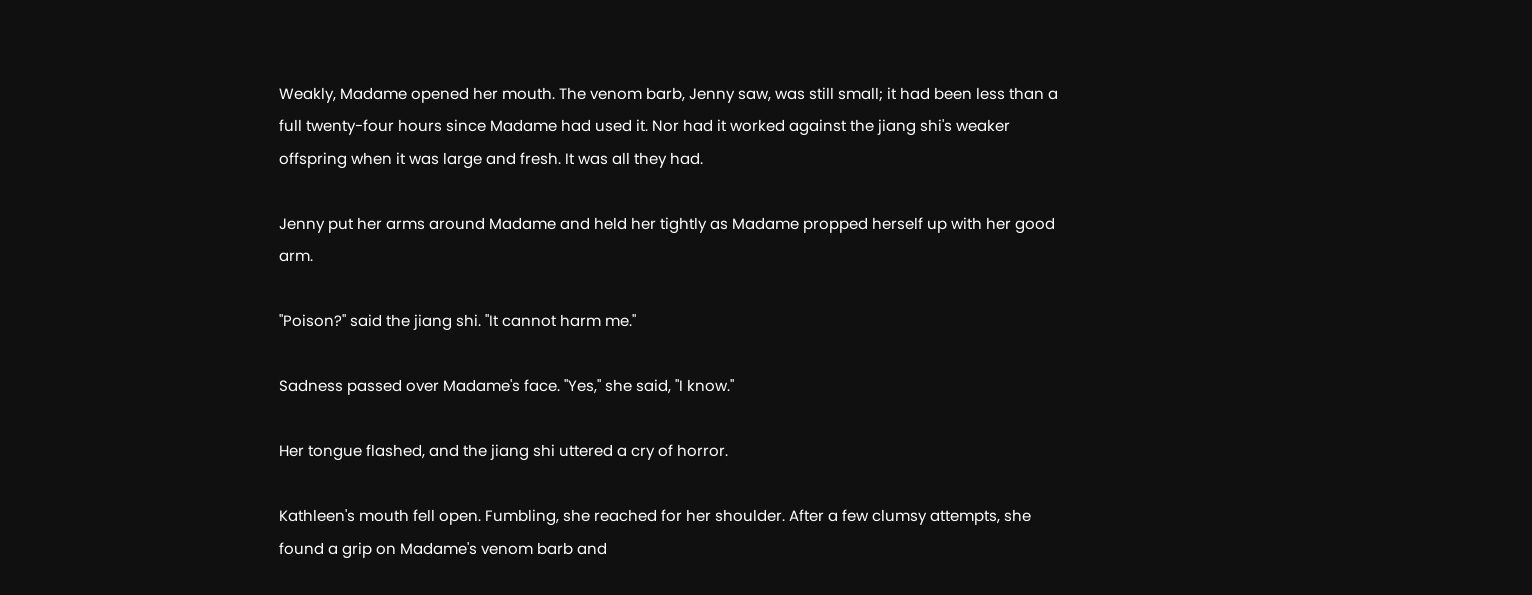Weakly, Madame opened her mouth. The venom barb, Jenny saw, was still small; it had been less than a full twenty-four hours since Madame had used it. Nor had it worked against the jiang shi's weaker offspring when it was large and fresh. It was all they had.

Jenny put her arms around Madame and held her tightly as Madame propped herself up with her good arm.

"Poison?" said the jiang shi. "It cannot harm me."

Sadness passed over Madame's face. "Yes," she said, "I know."

Her tongue flashed, and the jiang shi uttered a cry of horror.

Kathleen's mouth fell open. Fumbling, she reached for her shoulder. After a few clumsy attempts, she found a grip on Madame's venom barb and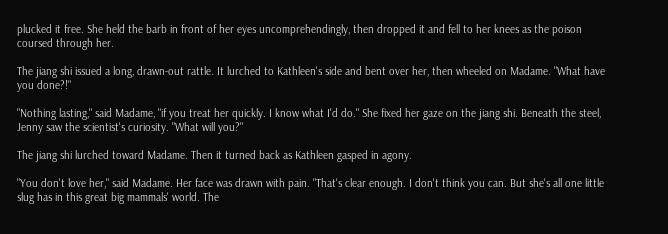plucked it free. She held the barb in front of her eyes uncomprehendingly, then dropped it and fell to her knees as the poison coursed through her.

The jiang shi issued a long, drawn-out rattle. It lurched to Kathleen's side and bent over her, then wheeled on Madame. "What have you done?!"

"Nothing lasting," said Madame, "if you treat her quickly. I know what I'd do." She fixed her gaze on the jiang shi. Beneath the steel, Jenny saw the scientist's curiosity. "What will you?"

The jiang shi lurched toward Madame. Then it turned back as Kathleen gasped in agony.

"You don't love her," said Madame. Her face was drawn with pain. "That's clear enough. I don't think you can. But she's all one little slug has in this great big mammals' world. The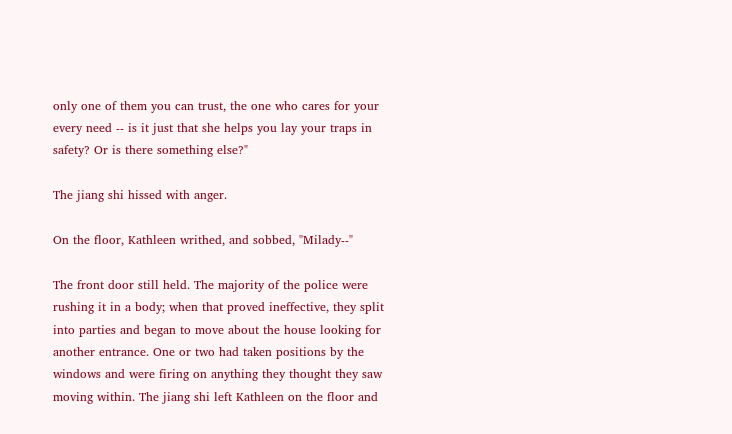only one of them you can trust, the one who cares for your every need -- is it just that she helps you lay your traps in safety? Or is there something else?"

The jiang shi hissed with anger.

On the floor, Kathleen writhed, and sobbed, "Milady--"

The front door still held. The majority of the police were rushing it in a body; when that proved ineffective, they split into parties and began to move about the house looking for another entrance. One or two had taken positions by the windows and were firing on anything they thought they saw moving within. The jiang shi left Kathleen on the floor and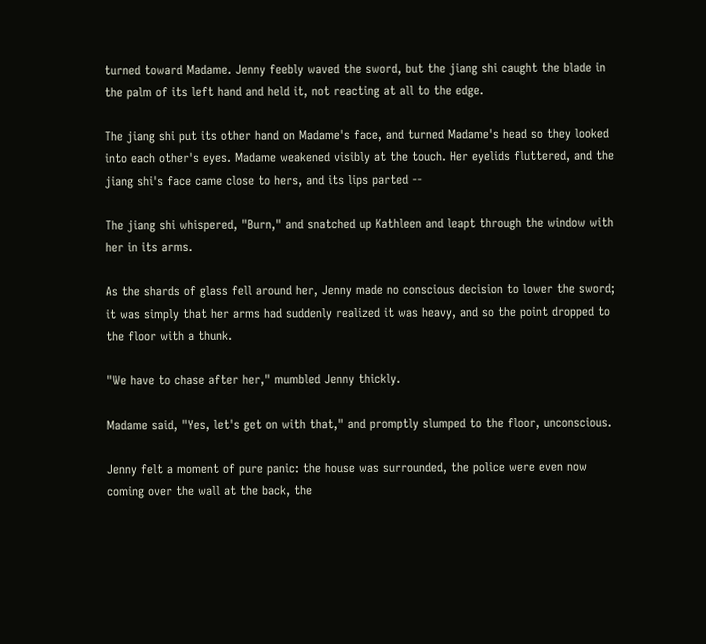turned toward Madame. Jenny feebly waved the sword, but the jiang shi caught the blade in the palm of its left hand and held it, not reacting at all to the edge.

The jiang shi put its other hand on Madame's face, and turned Madame's head so they looked into each other's eyes. Madame weakened visibly at the touch. Her eyelids fluttered, and the jiang shi's face came close to hers, and its lips parted --

The jiang shi whispered, "Burn," and snatched up Kathleen and leapt through the window with her in its arms.

As the shards of glass fell around her, Jenny made no conscious decision to lower the sword; it was simply that her arms had suddenly realized it was heavy, and so the point dropped to the floor with a thunk.

"We have to chase after her," mumbled Jenny thickly.

Madame said, "Yes, let's get on with that," and promptly slumped to the floor, unconscious.

Jenny felt a moment of pure panic: the house was surrounded, the police were even now coming over the wall at the back, the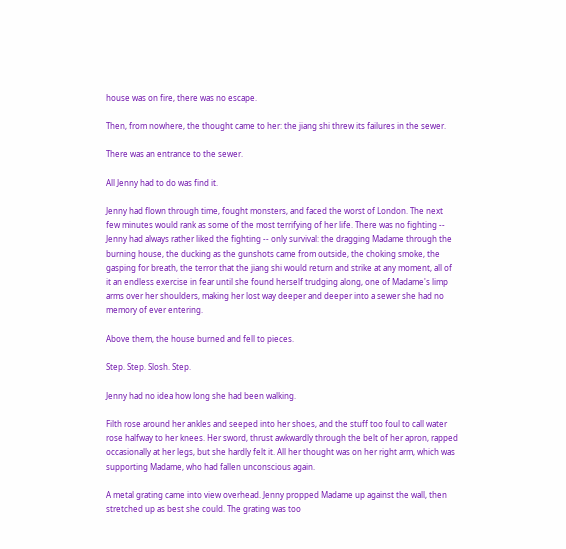house was on fire, there was no escape.

Then, from nowhere, the thought came to her: the jiang shi threw its failures in the sewer.

There was an entrance to the sewer.

All Jenny had to do was find it.

Jenny had flown through time, fought monsters, and faced the worst of London. The next few minutes would rank as some of the most terrifying of her life. There was no fighting -- Jenny had always rather liked the fighting -- only survival: the dragging Madame through the burning house, the ducking as the gunshots came from outside, the choking smoke, the gasping for breath, the terror that the jiang shi would return and strike at any moment, all of it an endless exercise in fear until she found herself trudging along, one of Madame's limp arms over her shoulders, making her lost way deeper and deeper into a sewer she had no memory of ever entering.

Above them, the house burned and fell to pieces.

Step. Step. Slosh. Step.

Jenny had no idea how long she had been walking.

Filth rose around her ankles and seeped into her shoes, and the stuff too foul to call water rose halfway to her knees. Her sword, thrust awkwardly through the belt of her apron, rapped occasionally at her legs, but she hardly felt it. All her thought was on her right arm, which was supporting Madame, who had fallen unconscious again.

A metal grating came into view overhead. Jenny propped Madame up against the wall, then stretched up as best she could. The grating was too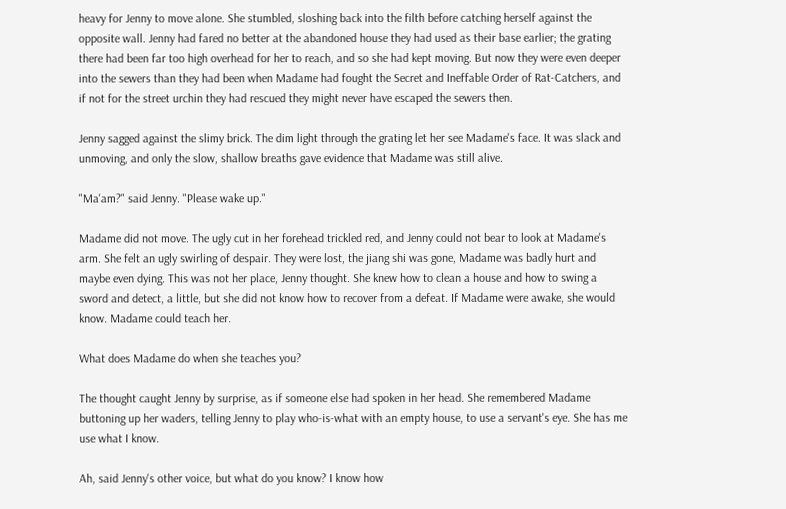heavy for Jenny to move alone. She stumbled, sloshing back into the filth before catching herself against the opposite wall. Jenny had fared no better at the abandoned house they had used as their base earlier; the grating there had been far too high overhead for her to reach, and so she had kept moving. But now they were even deeper into the sewers than they had been when Madame had fought the Secret and Ineffable Order of Rat-Catchers, and if not for the street urchin they had rescued they might never have escaped the sewers then.

Jenny sagged against the slimy brick. The dim light through the grating let her see Madame's face. It was slack and unmoving, and only the slow, shallow breaths gave evidence that Madame was still alive.

"Ma'am?" said Jenny. "Please wake up."

Madame did not move. The ugly cut in her forehead trickled red, and Jenny could not bear to look at Madame's arm. She felt an ugly swirling of despair. They were lost, the jiang shi was gone, Madame was badly hurt and maybe even dying. This was not her place, Jenny thought. She knew how to clean a house and how to swing a sword and detect, a little, but she did not know how to recover from a defeat. If Madame were awake, she would know. Madame could teach her.

What does Madame do when she teaches you?

The thought caught Jenny by surprise, as if someone else had spoken in her head. She remembered Madame buttoning up her waders, telling Jenny to play who-is-what with an empty house, to use a servant's eye. She has me use what I know.

Ah, said Jenny's other voice, but what do you know? I know how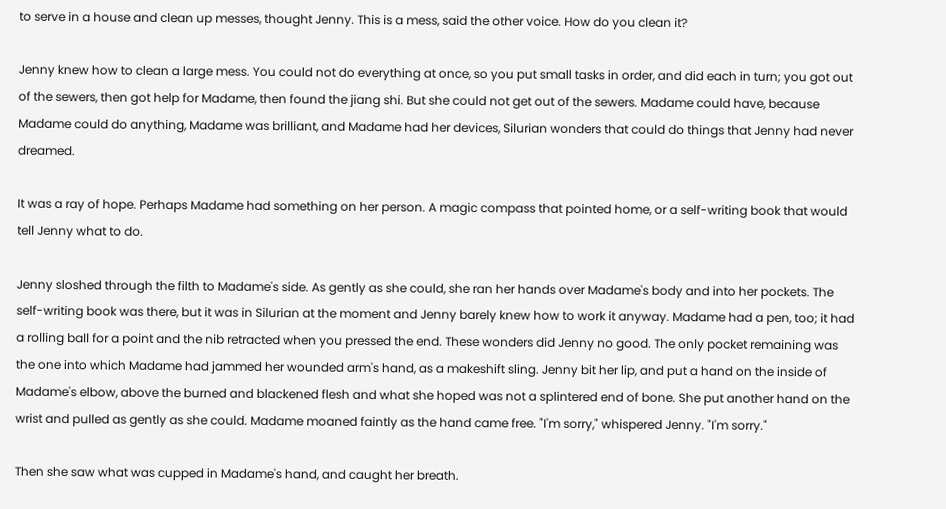to serve in a house and clean up messes, thought Jenny. This is a mess, said the other voice. How do you clean it?

Jenny knew how to clean a large mess. You could not do everything at once, so you put small tasks in order, and did each in turn; you got out of the sewers, then got help for Madame, then found the jiang shi. But she could not get out of the sewers. Madame could have, because Madame could do anything, Madame was brilliant, and Madame had her devices, Silurian wonders that could do things that Jenny had never dreamed.

It was a ray of hope. Perhaps Madame had something on her person. A magic compass that pointed home, or a self-writing book that would tell Jenny what to do.

Jenny sloshed through the filth to Madame's side. As gently as she could, she ran her hands over Madame's body and into her pockets. The self-writing book was there, but it was in Silurian at the moment and Jenny barely knew how to work it anyway. Madame had a pen, too; it had a rolling ball for a point and the nib retracted when you pressed the end. These wonders did Jenny no good. The only pocket remaining was the one into which Madame had jammed her wounded arm's hand, as a makeshift sling. Jenny bit her lip, and put a hand on the inside of Madame's elbow, above the burned and blackened flesh and what she hoped was not a splintered end of bone. She put another hand on the wrist and pulled as gently as she could. Madame moaned faintly as the hand came free. "I'm sorry," whispered Jenny. "I'm sorry."

Then she saw what was cupped in Madame's hand, and caught her breath.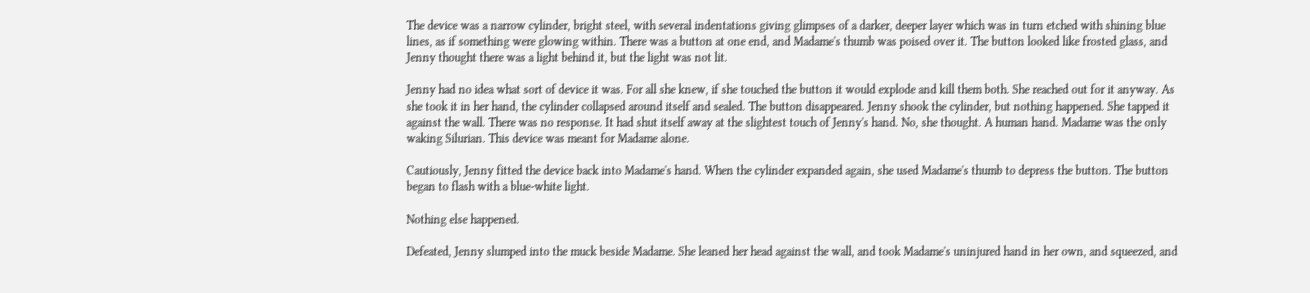The device was a narrow cylinder, bright steel, with several indentations giving glimpses of a darker, deeper layer which was in turn etched with shining blue lines, as if something were glowing within. There was a button at one end, and Madame's thumb was poised over it. The button looked like frosted glass, and Jenny thought there was a light behind it, but the light was not lit.

Jenny had no idea what sort of device it was. For all she knew, if she touched the button it would explode and kill them both. She reached out for it anyway. As she took it in her hand, the cylinder collapsed around itself and sealed. The button disappeared. Jenny shook the cylinder, but nothing happened. She tapped it against the wall. There was no response. It had shut itself away at the slightest touch of Jenny's hand. No, she thought. A human hand. Madame was the only waking Silurian. This device was meant for Madame alone.

Cautiously, Jenny fitted the device back into Madame's hand. When the cylinder expanded again, she used Madame's thumb to depress the button. The button began to flash with a blue-white light.

Nothing else happened.

Defeated, Jenny slumped into the muck beside Madame. She leaned her head against the wall, and took Madame's uninjured hand in her own, and squeezed, and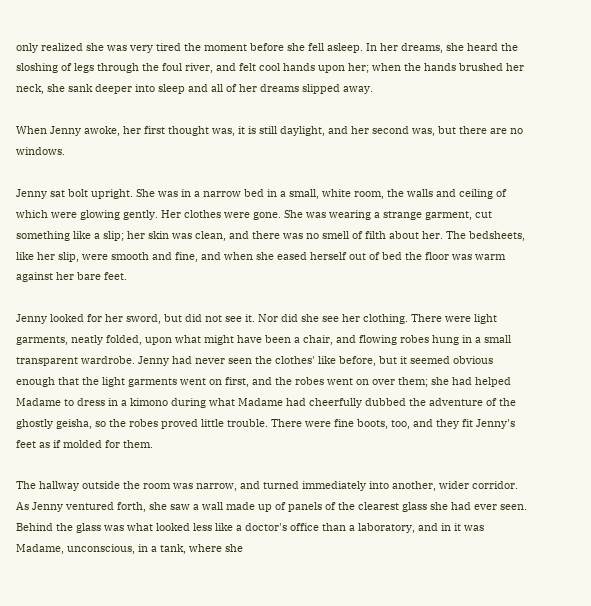only realized she was very tired the moment before she fell asleep. In her dreams, she heard the sloshing of legs through the foul river, and felt cool hands upon her; when the hands brushed her neck, she sank deeper into sleep and all of her dreams slipped away.

When Jenny awoke, her first thought was, it is still daylight, and her second was, but there are no windows.

Jenny sat bolt upright. She was in a narrow bed in a small, white room, the walls and ceiling of which were glowing gently. Her clothes were gone. She was wearing a strange garment, cut something like a slip; her skin was clean, and there was no smell of filth about her. The bedsheets, like her slip, were smooth and fine, and when she eased herself out of bed the floor was warm against her bare feet.

Jenny looked for her sword, but did not see it. Nor did she see her clothing. There were light garments, neatly folded, upon what might have been a chair, and flowing robes hung in a small transparent wardrobe. Jenny had never seen the clothes' like before, but it seemed obvious enough that the light garments went on first, and the robes went on over them; she had helped Madame to dress in a kimono during what Madame had cheerfully dubbed the adventure of the ghostly geisha, so the robes proved little trouble. There were fine boots, too, and they fit Jenny's feet as if molded for them.

The hallway outside the room was narrow, and turned immediately into another, wider corridor. As Jenny ventured forth, she saw a wall made up of panels of the clearest glass she had ever seen. Behind the glass was what looked less like a doctor's office than a laboratory, and in it was Madame, unconscious, in a tank, where she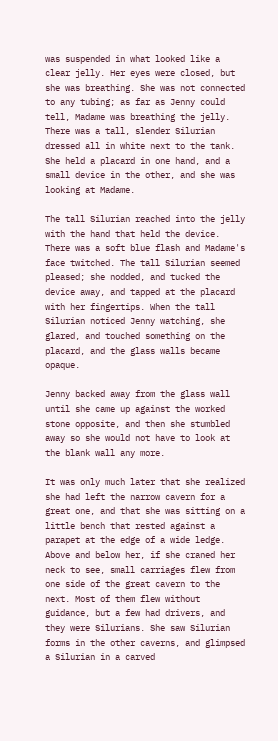was suspended in what looked like a clear jelly. Her eyes were closed, but she was breathing. She was not connected to any tubing; as far as Jenny could tell, Madame was breathing the jelly. There was a tall, slender Silurian dressed all in white next to the tank. She held a placard in one hand, and a small device in the other, and she was looking at Madame.

The tall Silurian reached into the jelly with the hand that held the device. There was a soft blue flash and Madame's face twitched. The tall Silurian seemed pleased; she nodded, and tucked the device away, and tapped at the placard with her fingertips. When the tall Silurian noticed Jenny watching, she glared, and touched something on the placard, and the glass walls became opaque.

Jenny backed away from the glass wall until she came up against the worked stone opposite, and then she stumbled away so she would not have to look at the blank wall any more.

It was only much later that she realized she had left the narrow cavern for a great one, and that she was sitting on a little bench that rested against a parapet at the edge of a wide ledge. Above and below her, if she craned her neck to see, small carriages flew from one side of the great cavern to the next. Most of them flew without guidance, but a few had drivers, and they were Silurians. She saw Silurian forms in the other caverns, and glimpsed a Silurian in a carved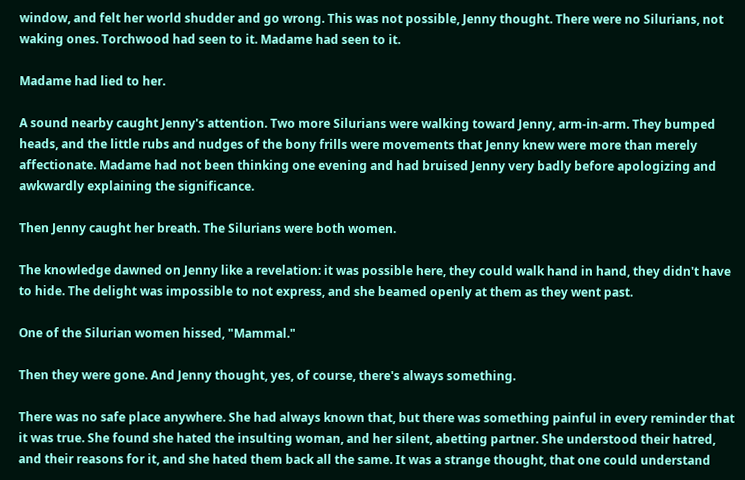window, and felt her world shudder and go wrong. This was not possible, Jenny thought. There were no Silurians, not waking ones. Torchwood had seen to it. Madame had seen to it.

Madame had lied to her.

A sound nearby caught Jenny's attention. Two more Silurians were walking toward Jenny, arm-in-arm. They bumped heads, and the little rubs and nudges of the bony frills were movements that Jenny knew were more than merely affectionate. Madame had not been thinking one evening and had bruised Jenny very badly before apologizing and awkwardly explaining the significance.

Then Jenny caught her breath. The Silurians were both women.

The knowledge dawned on Jenny like a revelation: it was possible here, they could walk hand in hand, they didn't have to hide. The delight was impossible to not express, and she beamed openly at them as they went past.

One of the Silurian women hissed, "Mammal."

Then they were gone. And Jenny thought, yes, of course, there's always something.

There was no safe place anywhere. She had always known that, but there was something painful in every reminder that it was true. She found she hated the insulting woman, and her silent, abetting partner. She understood their hatred, and their reasons for it, and she hated them back all the same. It was a strange thought, that one could understand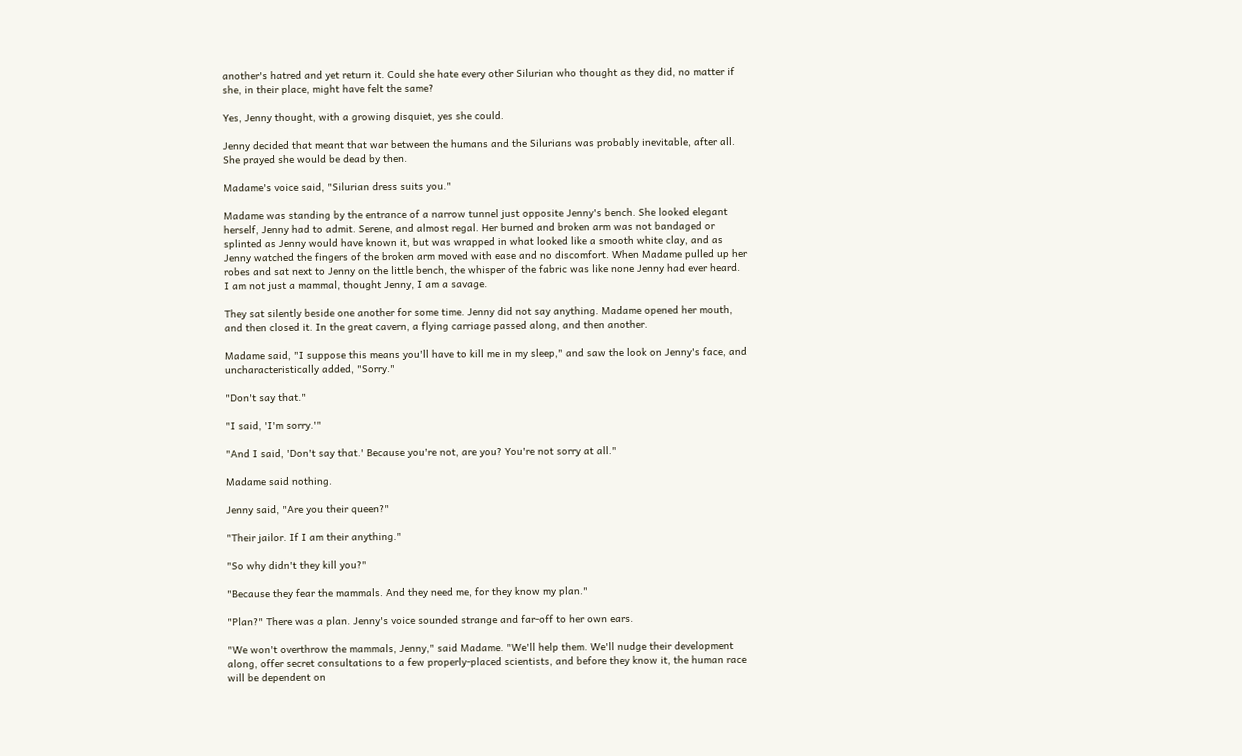another's hatred and yet return it. Could she hate every other Silurian who thought as they did, no matter if she, in their place, might have felt the same?

Yes, Jenny thought, with a growing disquiet, yes she could.

Jenny decided that meant that war between the humans and the Silurians was probably inevitable, after all. She prayed she would be dead by then.

Madame's voice said, "Silurian dress suits you."

Madame was standing by the entrance of a narrow tunnel just opposite Jenny's bench. She looked elegant herself, Jenny had to admit. Serene, and almost regal. Her burned and broken arm was not bandaged or splinted as Jenny would have known it, but was wrapped in what looked like a smooth white clay, and as Jenny watched the fingers of the broken arm moved with ease and no discomfort. When Madame pulled up her robes and sat next to Jenny on the little bench, the whisper of the fabric was like none Jenny had ever heard. I am not just a mammal, thought Jenny, I am a savage.

They sat silently beside one another for some time. Jenny did not say anything. Madame opened her mouth, and then closed it. In the great cavern, a flying carriage passed along, and then another.

Madame said, "I suppose this means you'll have to kill me in my sleep," and saw the look on Jenny's face, and uncharacteristically added, "Sorry."

"Don't say that."

"I said, 'I'm sorry.'"

"And I said, 'Don't say that.' Because you're not, are you? You're not sorry at all."

Madame said nothing.

Jenny said, "Are you their queen?"

"Their jailor. If I am their anything."

"So why didn't they kill you?"

"Because they fear the mammals. And they need me, for they know my plan."

"Plan?" There was a plan. Jenny's voice sounded strange and far-off to her own ears.

"We won't overthrow the mammals, Jenny," said Madame. "We'll help them. We'll nudge their development along, offer secret consultations to a few properly-placed scientists, and before they know it, the human race will be dependent on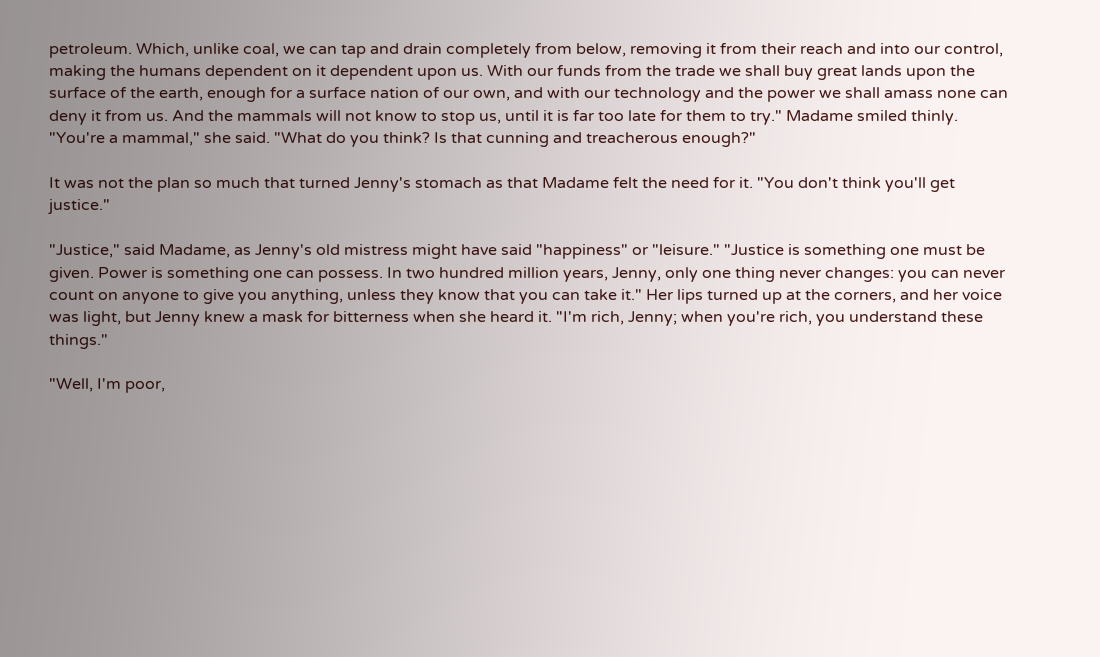petroleum. Which, unlike coal, we can tap and drain completely from below, removing it from their reach and into our control, making the humans dependent on it dependent upon us. With our funds from the trade we shall buy great lands upon the surface of the earth, enough for a surface nation of our own, and with our technology and the power we shall amass none can deny it from us. And the mammals will not know to stop us, until it is far too late for them to try." Madame smiled thinly. "You're a mammal," she said. "What do you think? Is that cunning and treacherous enough?"

It was not the plan so much that turned Jenny's stomach as that Madame felt the need for it. "You don't think you'll get justice."

"Justice," said Madame, as Jenny's old mistress might have said "happiness" or "leisure." "Justice is something one must be given. Power is something one can possess. In two hundred million years, Jenny, only one thing never changes: you can never count on anyone to give you anything, unless they know that you can take it." Her lips turned up at the corners, and her voice was light, but Jenny knew a mask for bitterness when she heard it. "I'm rich, Jenny; when you're rich, you understand these things."

"Well, I'm poor,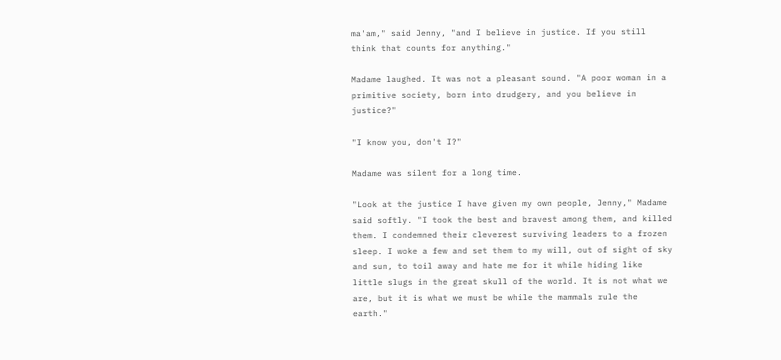ma'am," said Jenny, "and I believe in justice. If you still think that counts for anything."

Madame laughed. It was not a pleasant sound. "A poor woman in a primitive society, born into drudgery, and you believe in justice?"

"I know you, don't I?"

Madame was silent for a long time.

"Look at the justice I have given my own people, Jenny," Madame said softly. "I took the best and bravest among them, and killed them. I condemned their cleverest surviving leaders to a frozen sleep. I woke a few and set them to my will, out of sight of sky and sun, to toil away and hate me for it while hiding like little slugs in the great skull of the world. It is not what we are, but it is what we must be while the mammals rule the earth."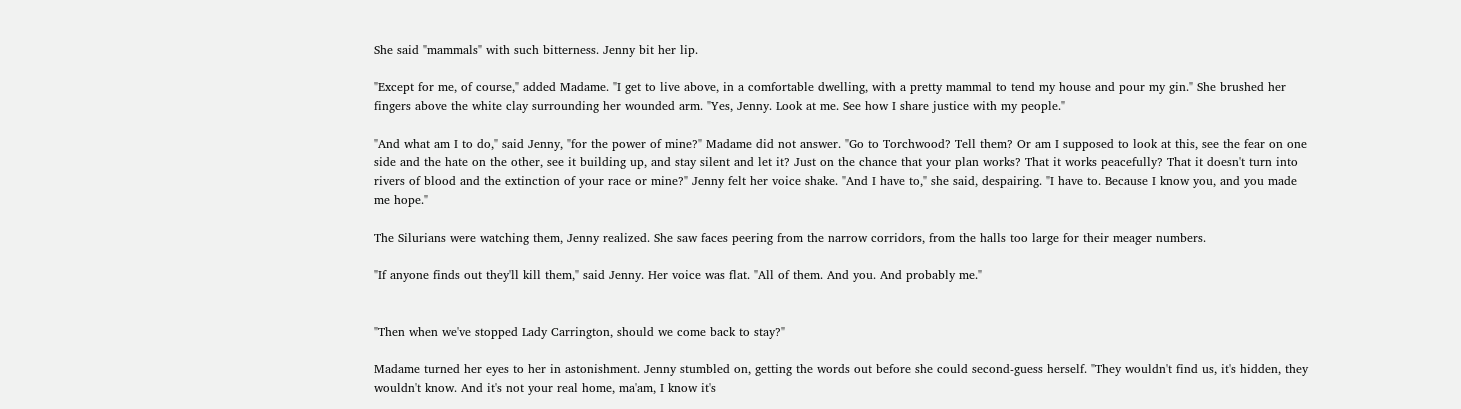She said "mammals" with such bitterness. Jenny bit her lip.

"Except for me, of course," added Madame. "I get to live above, in a comfortable dwelling, with a pretty mammal to tend my house and pour my gin." She brushed her fingers above the white clay surrounding her wounded arm. "Yes, Jenny. Look at me. See how I share justice with my people."

"And what am I to do," said Jenny, "for the power of mine?" Madame did not answer. "Go to Torchwood? Tell them? Or am I supposed to look at this, see the fear on one side and the hate on the other, see it building up, and stay silent and let it? Just on the chance that your plan works? That it works peacefully? That it doesn't turn into rivers of blood and the extinction of your race or mine?" Jenny felt her voice shake. "And I have to," she said, despairing. "I have to. Because I know you, and you made me hope."

The Silurians were watching them, Jenny realized. She saw faces peering from the narrow corridors, from the halls too large for their meager numbers.

"If anyone finds out they'll kill them," said Jenny. Her voice was flat. "All of them. And you. And probably me."


"Then when we've stopped Lady Carrington, should we come back to stay?"

Madame turned her eyes to her in astonishment. Jenny stumbled on, getting the words out before she could second-guess herself. "They wouldn't find us, it's hidden, they wouldn't know. And it's not your real home, ma'am, I know it's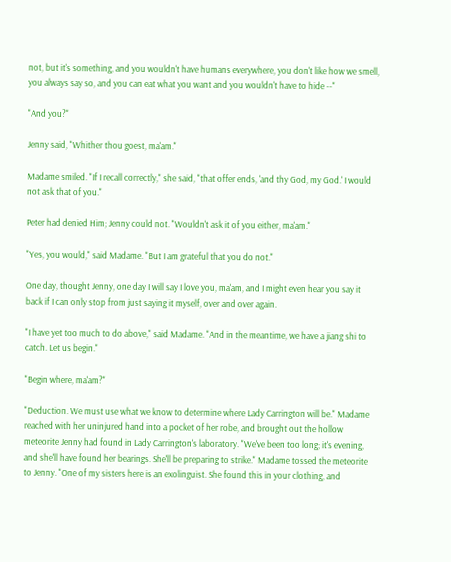not, but it's something, and you wouldn't have humans everywhere, you don't like how we smell, you always say so, and you can eat what you want and you wouldn't have to hide --"

"And you?"

Jenny said, "Whither thou goest, ma'am."

Madame smiled. "If I recall correctly," she said, "that offer ends, 'and thy God, my God.' I would not ask that of you."

Peter had denied Him; Jenny could not. "Wouldn't ask it of you either, ma'am."

"Yes, you would," said Madame. "But I am grateful that you do not."

One day, thought Jenny, one day I will say I love you, ma'am, and I might even hear you say it back if I can only stop from just saying it myself, over and over again.

"I have yet too much to do above," said Madame. "And in the meantime, we have a jiang shi to catch. Let us begin."

"Begin where, ma'am?"

"Deduction. We must use what we know to determine where Lady Carrington will be." Madame reached with her uninjured hand into a pocket of her robe, and brought out the hollow meteorite Jenny had found in Lady Carrington's laboratory. "We've been too long; it's evening, and she'll have found her bearings. She'll be preparing to strike." Madame tossed the meteorite to Jenny. "One of my sisters here is an exolinguist. She found this in your clothing, and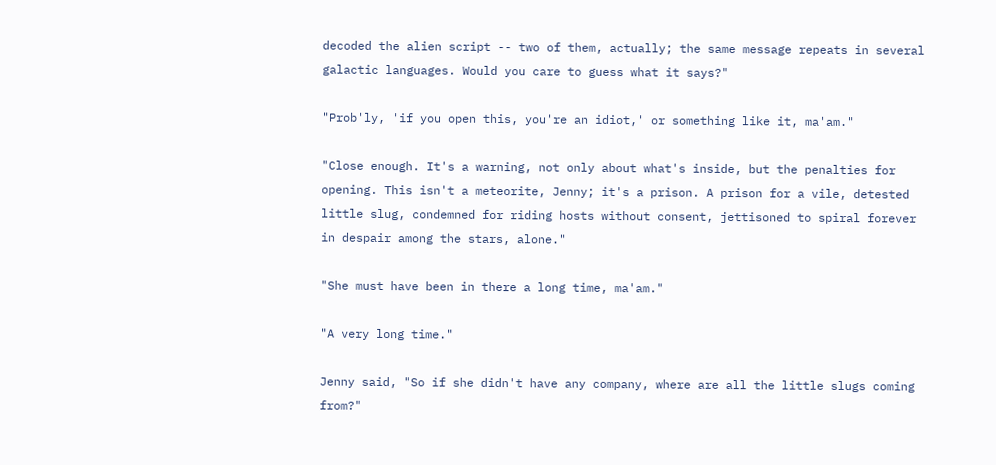decoded the alien script -- two of them, actually; the same message repeats in several galactic languages. Would you care to guess what it says?"

"Prob'ly, 'if you open this, you're an idiot,' or something like it, ma'am."

"Close enough. It's a warning, not only about what's inside, but the penalties for opening. This isn't a meteorite, Jenny; it's a prison. A prison for a vile, detested little slug, condemned for riding hosts without consent, jettisoned to spiral forever in despair among the stars, alone."

"She must have been in there a long time, ma'am."

"A very long time."

Jenny said, "So if she didn't have any company, where are all the little slugs coming from?"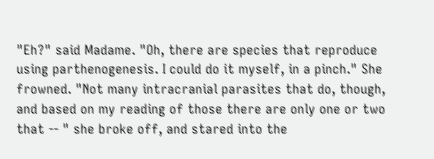"Eh?" said Madame. "Oh, there are species that reproduce using parthenogenesis. I could do it myself, in a pinch." She frowned. "Not many intracranial parasites that do, though, and based on my reading of those there are only one or two that -- " she broke off, and stared into the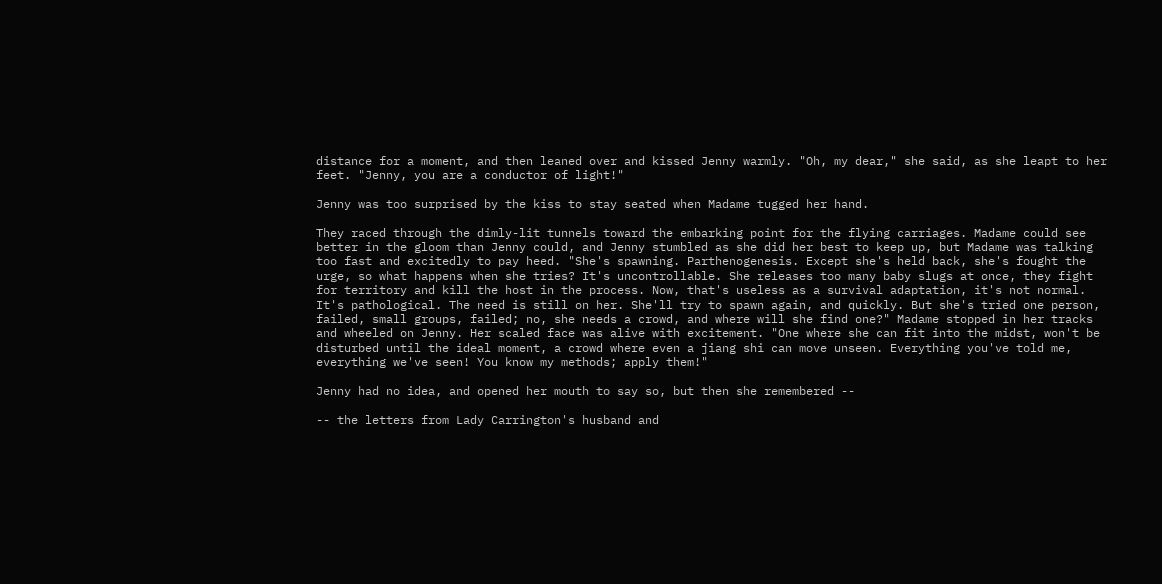distance for a moment, and then leaned over and kissed Jenny warmly. "Oh, my dear," she said, as she leapt to her feet. "Jenny, you are a conductor of light!"

Jenny was too surprised by the kiss to stay seated when Madame tugged her hand.

They raced through the dimly-lit tunnels toward the embarking point for the flying carriages. Madame could see better in the gloom than Jenny could, and Jenny stumbled as she did her best to keep up, but Madame was talking too fast and excitedly to pay heed. "She's spawning. Parthenogenesis. Except she's held back, she's fought the urge, so what happens when she tries? It's uncontrollable. She releases too many baby slugs at once, they fight for territory and kill the host in the process. Now, that's useless as a survival adaptation, it's not normal. It's pathological. The need is still on her. She'll try to spawn again, and quickly. But she's tried one person, failed, small groups, failed; no, she needs a crowd, and where will she find one?" Madame stopped in her tracks and wheeled on Jenny. Her scaled face was alive with excitement. "One where she can fit into the midst, won't be disturbed until the ideal moment, a crowd where even a jiang shi can move unseen. Everything you've told me, everything we've seen! You know my methods; apply them!"

Jenny had no idea, and opened her mouth to say so, but then she remembered --

-- the letters from Lady Carrington's husband and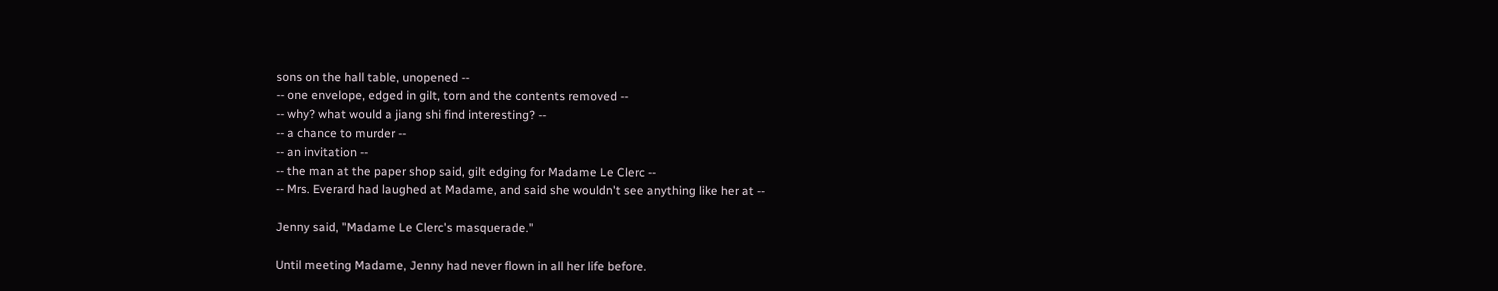sons on the hall table, unopened --
-- one envelope, edged in gilt, torn and the contents removed --
-- why? what would a jiang shi find interesting? --
-- a chance to murder --
-- an invitation --
-- the man at the paper shop said, gilt edging for Madame Le Clerc --
-- Mrs. Everard had laughed at Madame, and said she wouldn't see anything like her at --

Jenny said, "Madame Le Clerc's masquerade."

Until meeting Madame, Jenny had never flown in all her life before.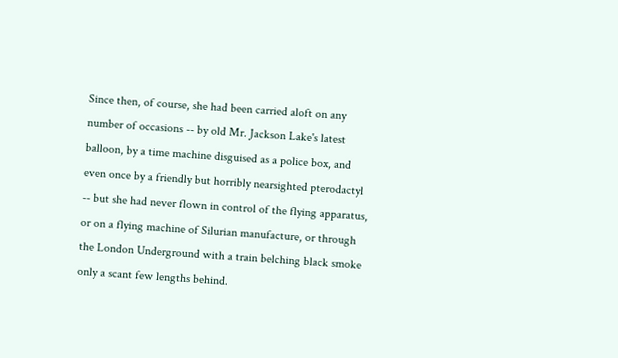Since then, of course, she had been carried aloft on any number of occasions -- by old Mr. Jackson Lake's latest balloon, by a time machine disguised as a police box, and even once by a friendly but horribly nearsighted pterodactyl -- but she had never flown in control of the flying apparatus, or on a flying machine of Silurian manufacture, or through the London Underground with a train belching black smoke only a scant few lengths behind.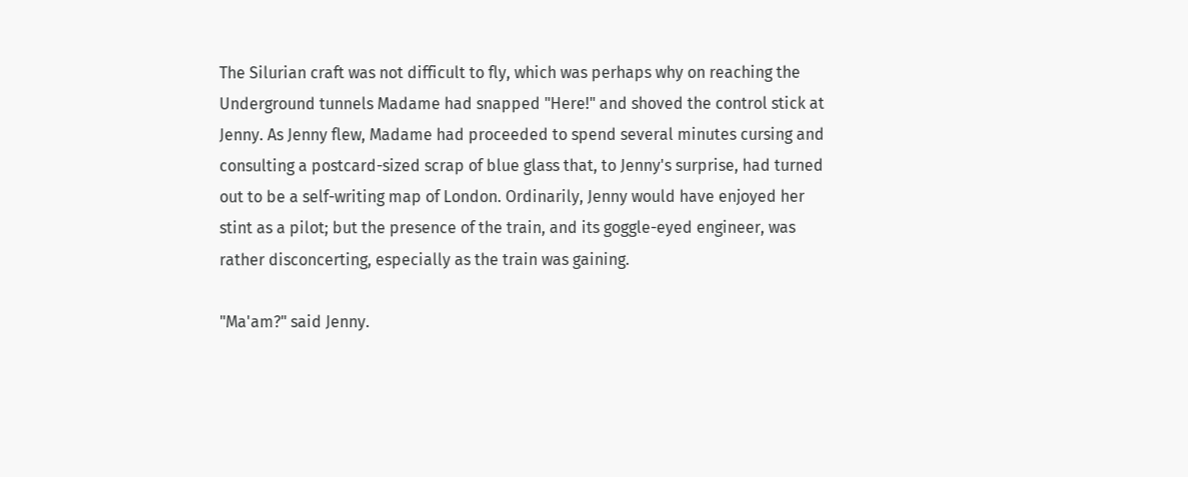The Silurian craft was not difficult to fly, which was perhaps why on reaching the Underground tunnels Madame had snapped "Here!" and shoved the control stick at Jenny. As Jenny flew, Madame had proceeded to spend several minutes cursing and consulting a postcard-sized scrap of blue glass that, to Jenny's surprise, had turned out to be a self-writing map of London. Ordinarily, Jenny would have enjoyed her stint as a pilot; but the presence of the train, and its goggle-eyed engineer, was rather disconcerting, especially as the train was gaining.

"Ma'am?" said Jenny.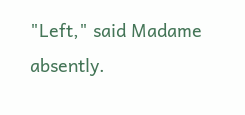"Left," said Madame absently.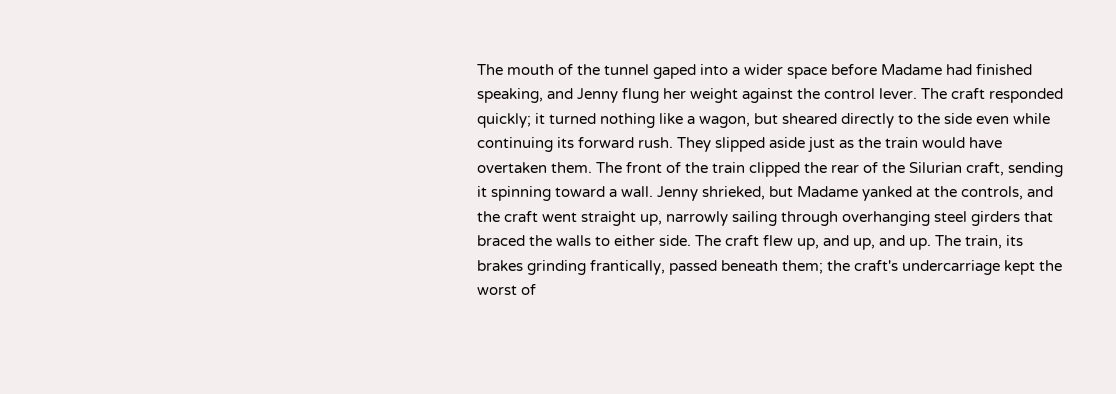The mouth of the tunnel gaped into a wider space before Madame had finished speaking, and Jenny flung her weight against the control lever. The craft responded quickly; it turned nothing like a wagon, but sheared directly to the side even while continuing its forward rush. They slipped aside just as the train would have overtaken them. The front of the train clipped the rear of the Silurian craft, sending it spinning toward a wall. Jenny shrieked, but Madame yanked at the controls, and the craft went straight up, narrowly sailing through overhanging steel girders that braced the walls to either side. The craft flew up, and up, and up. The train, its brakes grinding frantically, passed beneath them; the craft's undercarriage kept the worst of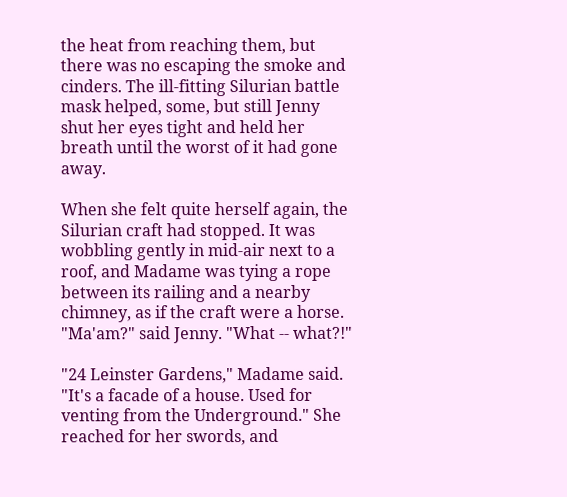the heat from reaching them, but there was no escaping the smoke and cinders. The ill-fitting Silurian battle mask helped, some, but still Jenny shut her eyes tight and held her breath until the worst of it had gone away.

When she felt quite herself again, the Silurian craft had stopped. It was wobbling gently in mid-air next to a roof, and Madame was tying a rope between its railing and a nearby chimney, as if the craft were a horse. "Ma'am?" said Jenny. "What -- what?!"

"24 Leinster Gardens," Madame said. "It's a facade of a house. Used for venting from the Underground." She reached for her swords, and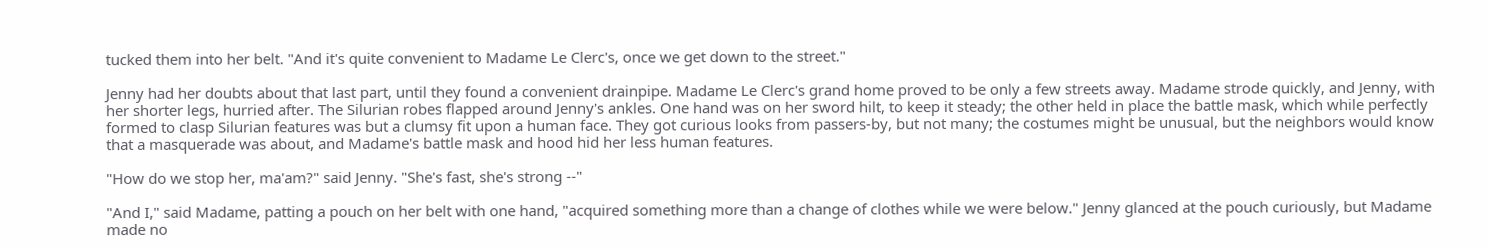tucked them into her belt. "And it's quite convenient to Madame Le Clerc's, once we get down to the street."

Jenny had her doubts about that last part, until they found a convenient drainpipe. Madame Le Clerc's grand home proved to be only a few streets away. Madame strode quickly, and Jenny, with her shorter legs, hurried after. The Silurian robes flapped around Jenny's ankles. One hand was on her sword hilt, to keep it steady; the other held in place the battle mask, which while perfectly formed to clasp Silurian features was but a clumsy fit upon a human face. They got curious looks from passers-by, but not many; the costumes might be unusual, but the neighbors would know that a masquerade was about, and Madame's battle mask and hood hid her less human features.

"How do we stop her, ma'am?" said Jenny. "She's fast, she's strong --"

"And I," said Madame, patting a pouch on her belt with one hand, "acquired something more than a change of clothes while we were below." Jenny glanced at the pouch curiously, but Madame made no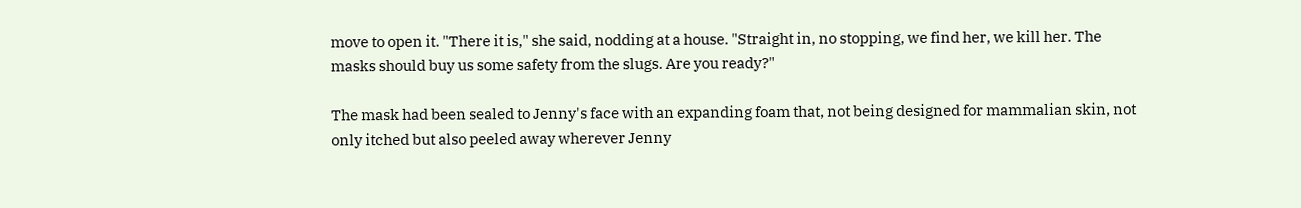move to open it. "There it is," she said, nodding at a house. "Straight in, no stopping, we find her, we kill her. The masks should buy us some safety from the slugs. Are you ready?"

The mask had been sealed to Jenny's face with an expanding foam that, not being designed for mammalian skin, not only itched but also peeled away wherever Jenny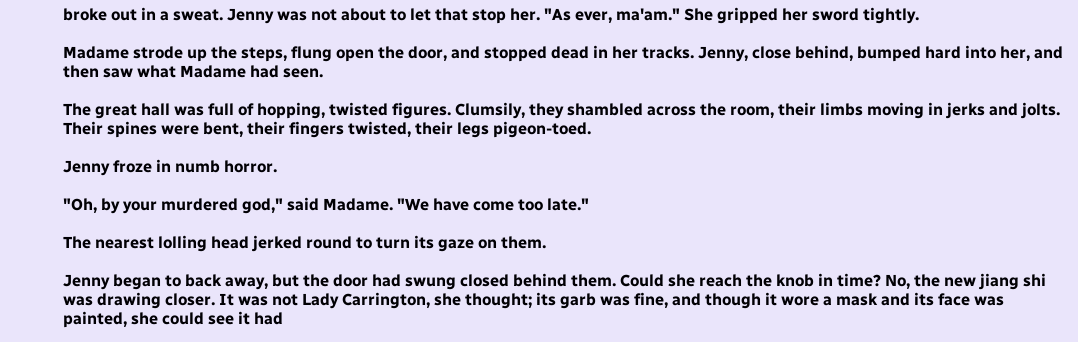broke out in a sweat. Jenny was not about to let that stop her. "As ever, ma'am." She gripped her sword tightly.

Madame strode up the steps, flung open the door, and stopped dead in her tracks. Jenny, close behind, bumped hard into her, and then saw what Madame had seen.

The great hall was full of hopping, twisted figures. Clumsily, they shambled across the room, their limbs moving in jerks and jolts. Their spines were bent, their fingers twisted, their legs pigeon-toed.

Jenny froze in numb horror.

"Oh, by your murdered god," said Madame. "We have come too late."

The nearest lolling head jerked round to turn its gaze on them.

Jenny began to back away, but the door had swung closed behind them. Could she reach the knob in time? No, the new jiang shi was drawing closer. It was not Lady Carrington, she thought; its garb was fine, and though it wore a mask and its face was painted, she could see it had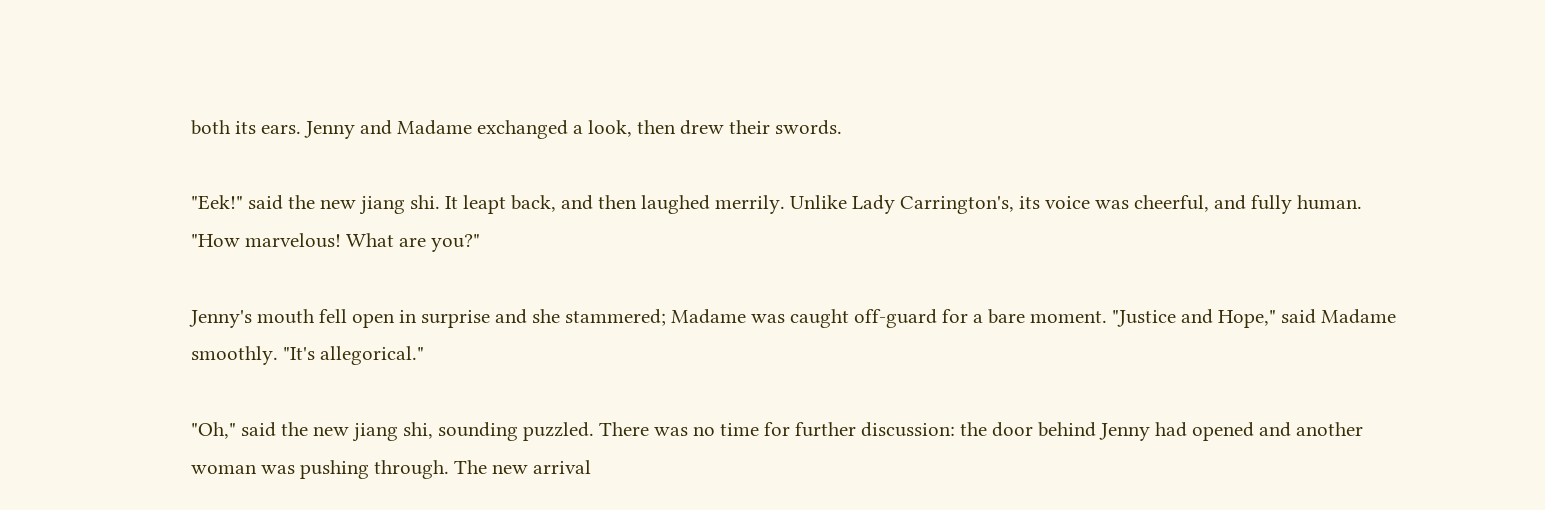both its ears. Jenny and Madame exchanged a look, then drew their swords.

"Eek!" said the new jiang shi. It leapt back, and then laughed merrily. Unlike Lady Carrington's, its voice was cheerful, and fully human. "How marvelous! What are you?"

Jenny's mouth fell open in surprise and she stammered; Madame was caught off-guard for a bare moment. "Justice and Hope," said Madame smoothly. "It's allegorical."

"Oh," said the new jiang shi, sounding puzzled. There was no time for further discussion: the door behind Jenny had opened and another woman was pushing through. The new arrival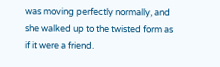was moving perfectly normally, and she walked up to the twisted form as if it were a friend.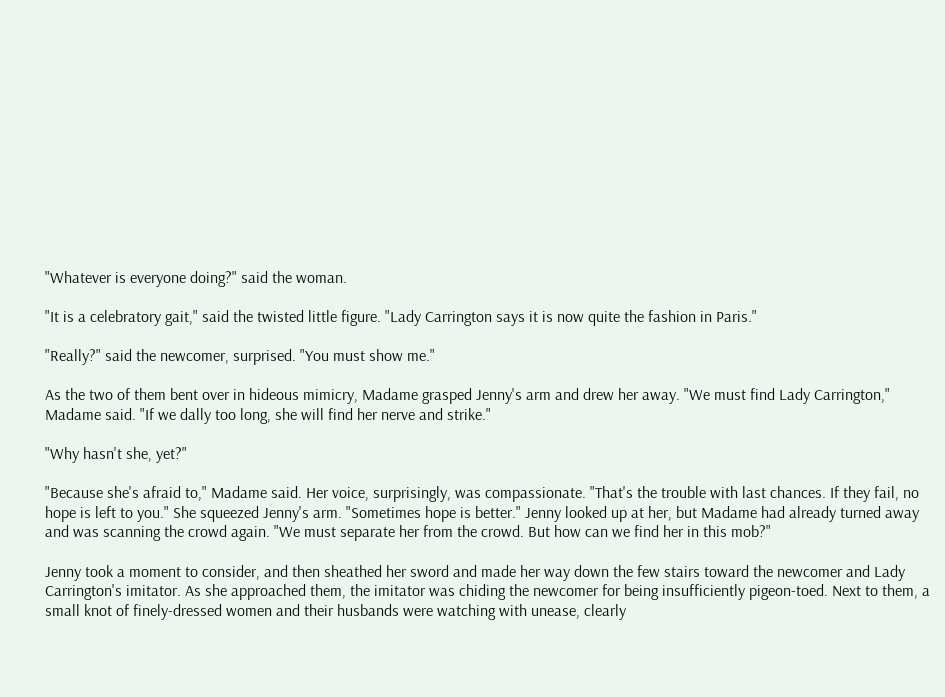"Whatever is everyone doing?" said the woman.

"It is a celebratory gait," said the twisted little figure. "Lady Carrington says it is now quite the fashion in Paris."

"Really?" said the newcomer, surprised. "You must show me."

As the two of them bent over in hideous mimicry, Madame grasped Jenny's arm and drew her away. "We must find Lady Carrington," Madame said. "If we dally too long, she will find her nerve and strike."

"Why hasn't she, yet?"

"Because she's afraid to," Madame said. Her voice, surprisingly, was compassionate. "That's the trouble with last chances. If they fail, no hope is left to you." She squeezed Jenny's arm. "Sometimes hope is better." Jenny looked up at her, but Madame had already turned away and was scanning the crowd again. "We must separate her from the crowd. But how can we find her in this mob?"

Jenny took a moment to consider, and then sheathed her sword and made her way down the few stairs toward the newcomer and Lady Carrington's imitator. As she approached them, the imitator was chiding the newcomer for being insufficiently pigeon-toed. Next to them, a small knot of finely-dressed women and their husbands were watching with unease, clearly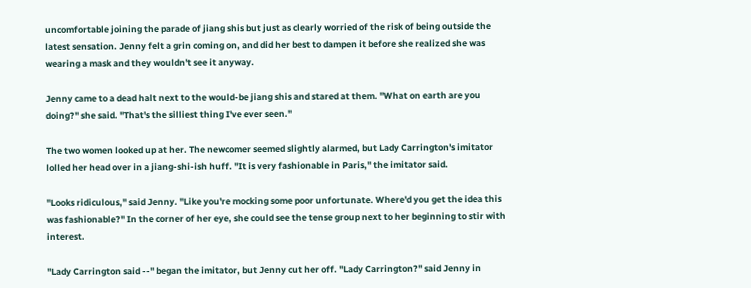uncomfortable joining the parade of jiang shis but just as clearly worried of the risk of being outside the latest sensation. Jenny felt a grin coming on, and did her best to dampen it before she realized she was wearing a mask and they wouldn't see it anyway.

Jenny came to a dead halt next to the would-be jiang shis and stared at them. "What on earth are you doing?" she said. "That's the silliest thing I've ever seen."

The two women looked up at her. The newcomer seemed slightly alarmed, but Lady Carrington's imitator lolled her head over in a jiang-shi-ish huff. "It is very fashionable in Paris," the imitator said.

"Looks ridiculous," said Jenny. "Like you're mocking some poor unfortunate. Where'd you get the idea this was fashionable?" In the corner of her eye, she could see the tense group next to her beginning to stir with interest.

"Lady Carrington said --" began the imitator, but Jenny cut her off. "Lady Carrington?" said Jenny in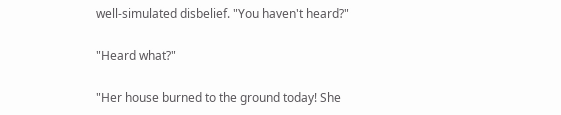well-simulated disbelief. "You haven't heard?"

"Heard what?"

"Her house burned to the ground today! She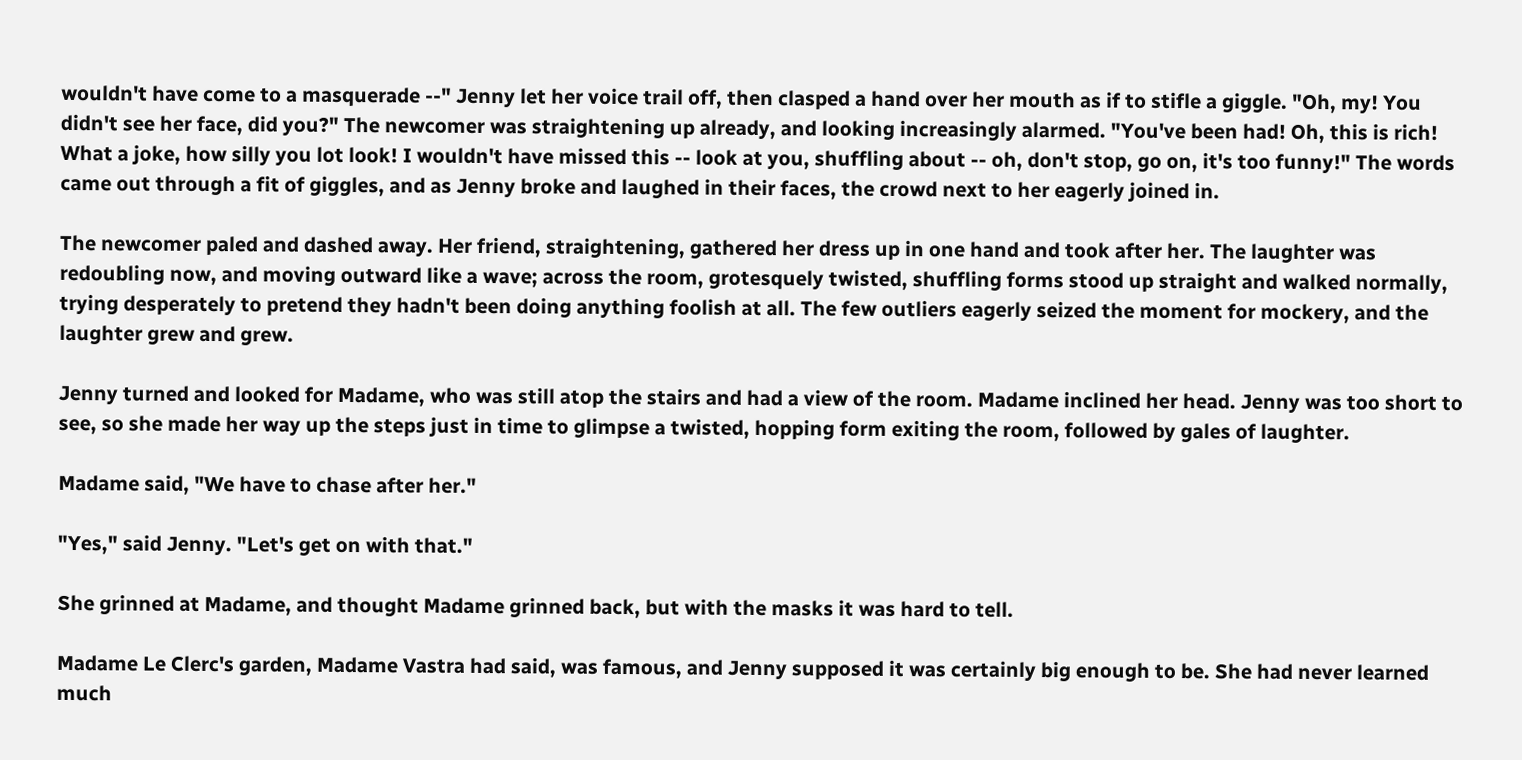wouldn't have come to a masquerade --" Jenny let her voice trail off, then clasped a hand over her mouth as if to stifle a giggle. "Oh, my! You didn't see her face, did you?" The newcomer was straightening up already, and looking increasingly alarmed. "You've been had! Oh, this is rich! What a joke, how silly you lot look! I wouldn't have missed this -- look at you, shuffling about -- oh, don't stop, go on, it's too funny!" The words came out through a fit of giggles, and as Jenny broke and laughed in their faces, the crowd next to her eagerly joined in.

The newcomer paled and dashed away. Her friend, straightening, gathered her dress up in one hand and took after her. The laughter was redoubling now, and moving outward like a wave; across the room, grotesquely twisted, shuffling forms stood up straight and walked normally, trying desperately to pretend they hadn't been doing anything foolish at all. The few outliers eagerly seized the moment for mockery, and the laughter grew and grew.

Jenny turned and looked for Madame, who was still atop the stairs and had a view of the room. Madame inclined her head. Jenny was too short to see, so she made her way up the steps just in time to glimpse a twisted, hopping form exiting the room, followed by gales of laughter.

Madame said, "We have to chase after her."

"Yes," said Jenny. "Let's get on with that."

She grinned at Madame, and thought Madame grinned back, but with the masks it was hard to tell.

Madame Le Clerc's garden, Madame Vastra had said, was famous, and Jenny supposed it was certainly big enough to be. She had never learned much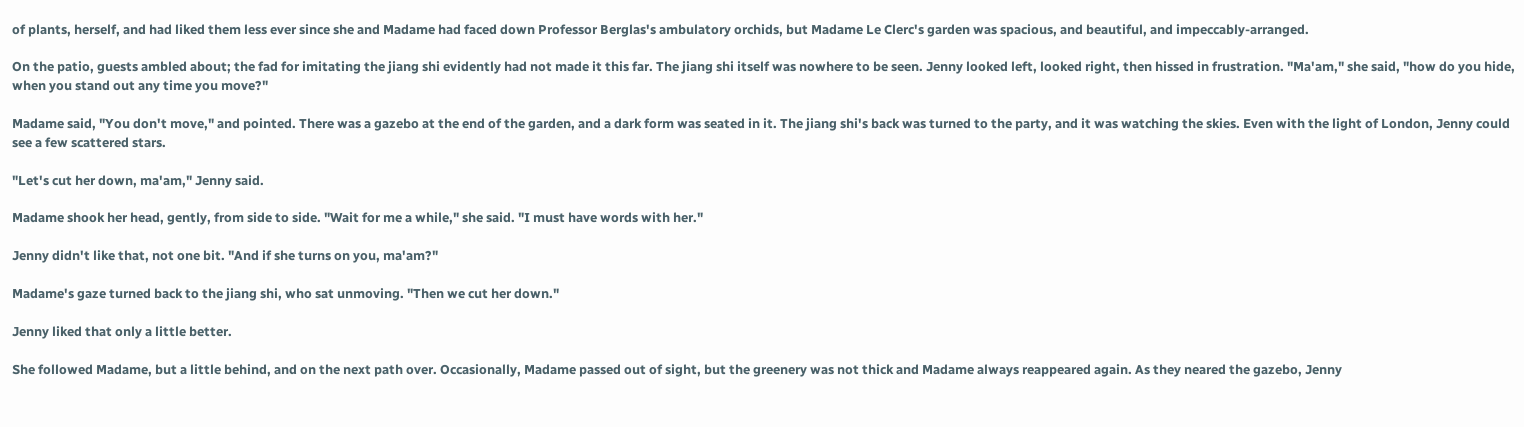of plants, herself, and had liked them less ever since she and Madame had faced down Professor Berglas's ambulatory orchids, but Madame Le Clerc's garden was spacious, and beautiful, and impeccably-arranged.

On the patio, guests ambled about; the fad for imitating the jiang shi evidently had not made it this far. The jiang shi itself was nowhere to be seen. Jenny looked left, looked right, then hissed in frustration. "Ma'am," she said, "how do you hide, when you stand out any time you move?"

Madame said, "You don't move," and pointed. There was a gazebo at the end of the garden, and a dark form was seated in it. The jiang shi's back was turned to the party, and it was watching the skies. Even with the light of London, Jenny could see a few scattered stars.

"Let's cut her down, ma'am," Jenny said.

Madame shook her head, gently, from side to side. "Wait for me a while," she said. "I must have words with her."

Jenny didn't like that, not one bit. "And if she turns on you, ma'am?"

Madame's gaze turned back to the jiang shi, who sat unmoving. "Then we cut her down."

Jenny liked that only a little better.

She followed Madame, but a little behind, and on the next path over. Occasionally, Madame passed out of sight, but the greenery was not thick and Madame always reappeared again. As they neared the gazebo, Jenny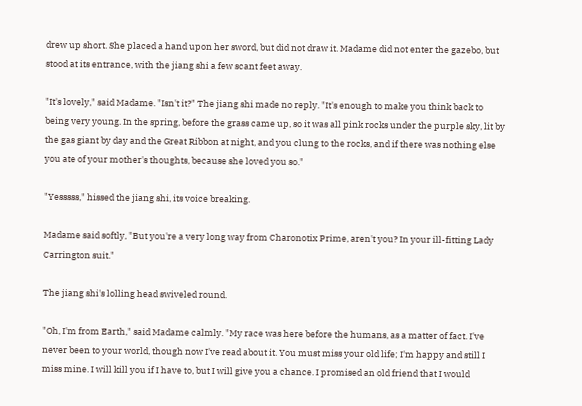drew up short. She placed a hand upon her sword, but did not draw it. Madame did not enter the gazebo, but stood at its entrance, with the jiang shi a few scant feet away.

"It's lovely," said Madame. "Isn't it?" The jiang shi made no reply. "It's enough to make you think back to being very young. In the spring, before the grass came up, so it was all pink rocks under the purple sky, lit by the gas giant by day and the Great Ribbon at night, and you clung to the rocks, and if there was nothing else you ate of your mother's thoughts, because she loved you so."

"Yesssss," hissed the jiang shi, its voice breaking.

Madame said softly, "But you're a very long way from Charonotix Prime, aren't you? In your ill-fitting Lady Carrington suit."

The jiang shi's lolling head swiveled round.

"Oh, I'm from Earth," said Madame calmly. "My race was here before the humans, as a matter of fact. I've never been to your world, though now I've read about it. You must miss your old life; I'm happy and still I miss mine. I will kill you if I have to, but I will give you a chance. I promised an old friend that I would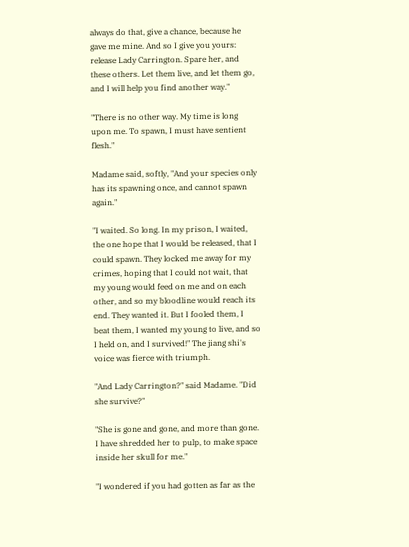always do that, give a chance, because he gave me mine. And so I give you yours: release Lady Carrington. Spare her, and these others. Let them live, and let them go, and I will help you find another way."

"There is no other way. My time is long upon me. To spawn, I must have sentient flesh."

Madame said, softly, "And your species only has its spawning once, and cannot spawn again."

"I waited. So long. In my prison, I waited, the one hope that I would be released, that I could spawn. They locked me away for my crimes, hoping that I could not wait, that my young would feed on me and on each other, and so my bloodline would reach its end. They wanted it. But I fooled them, I beat them, I wanted my young to live, and so I held on, and I survived!" The jiang shi's voice was fierce with triumph.

"And Lady Carrington?" said Madame. "Did she survive?"

"She is gone and gone, and more than gone. I have shredded her to pulp, to make space inside her skull for me."

"I wondered if you had gotten as far as the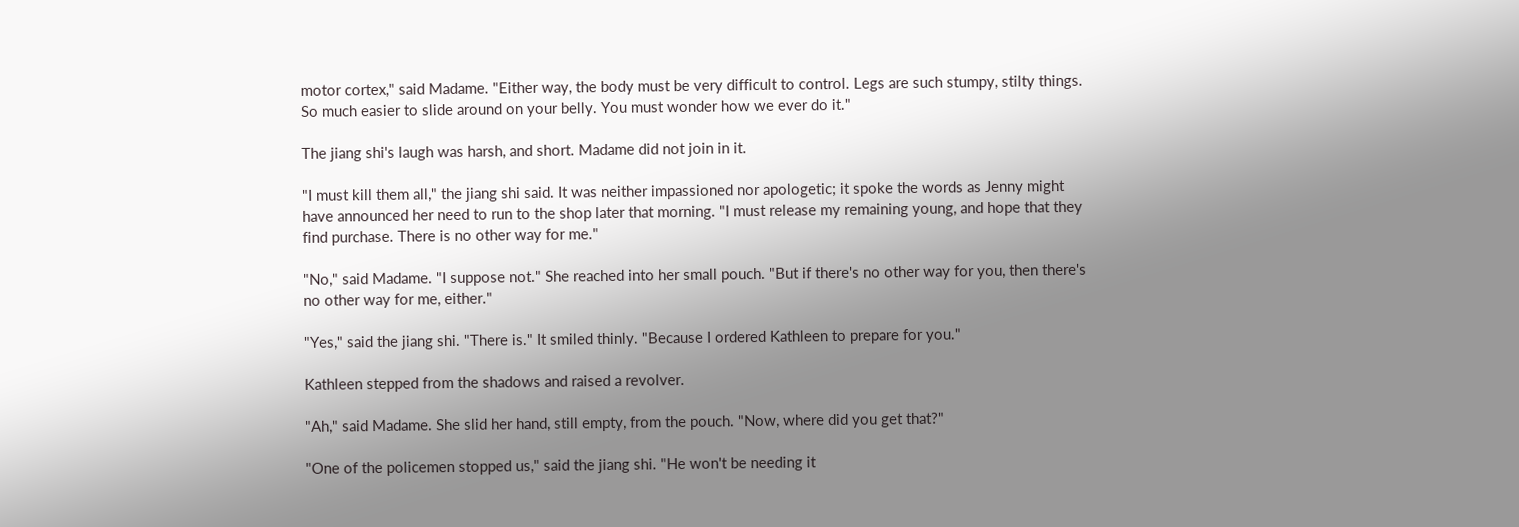motor cortex," said Madame. "Either way, the body must be very difficult to control. Legs are such stumpy, stilty things. So much easier to slide around on your belly. You must wonder how we ever do it."

The jiang shi's laugh was harsh, and short. Madame did not join in it.

"I must kill them all," the jiang shi said. It was neither impassioned nor apologetic; it spoke the words as Jenny might have announced her need to run to the shop later that morning. "I must release my remaining young, and hope that they find purchase. There is no other way for me."

"No," said Madame. "I suppose not." She reached into her small pouch. "But if there's no other way for you, then there's no other way for me, either."

"Yes," said the jiang shi. "There is." It smiled thinly. "Because I ordered Kathleen to prepare for you."

Kathleen stepped from the shadows and raised a revolver.

"Ah," said Madame. She slid her hand, still empty, from the pouch. "Now, where did you get that?"

"One of the policemen stopped us," said the jiang shi. "He won't be needing it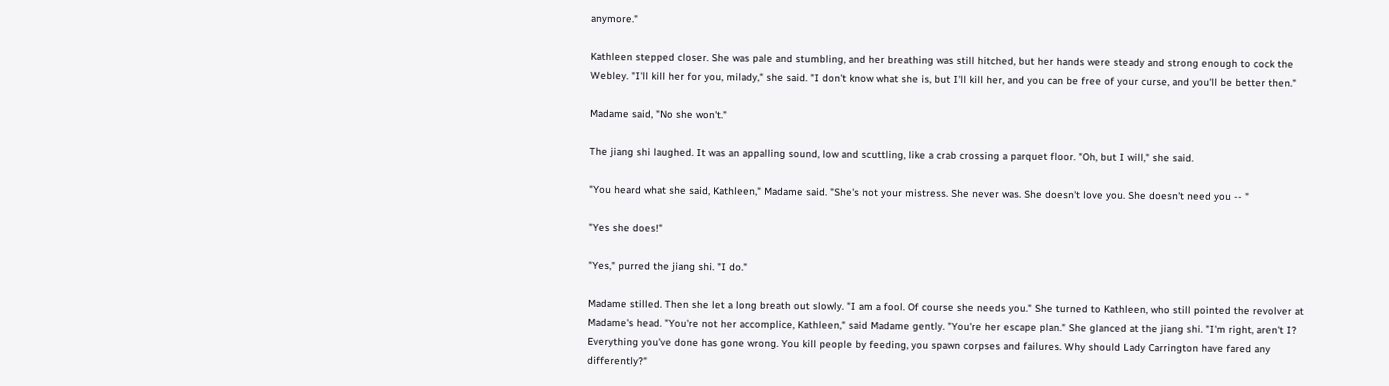anymore."

Kathleen stepped closer. She was pale and stumbling, and her breathing was still hitched, but her hands were steady and strong enough to cock the Webley. "I'll kill her for you, milady," she said. "I don't know what she is, but I'll kill her, and you can be free of your curse, and you'll be better then."

Madame said, "No she won't."

The jiang shi laughed. It was an appalling sound, low and scuttling, like a crab crossing a parquet floor. "Oh, but I will," she said.

"You heard what she said, Kathleen," Madame said. "She's not your mistress. She never was. She doesn't love you. She doesn't need you -- "

"Yes she does!"

"Yes," purred the jiang shi. "I do."

Madame stilled. Then she let a long breath out slowly. "I am a fool. Of course she needs you." She turned to Kathleen, who still pointed the revolver at Madame's head. "You're not her accomplice, Kathleen," said Madame gently. "You're her escape plan." She glanced at the jiang shi. "I'm right, aren't I? Everything you've done has gone wrong. You kill people by feeding, you spawn corpses and failures. Why should Lady Carrington have fared any differently?"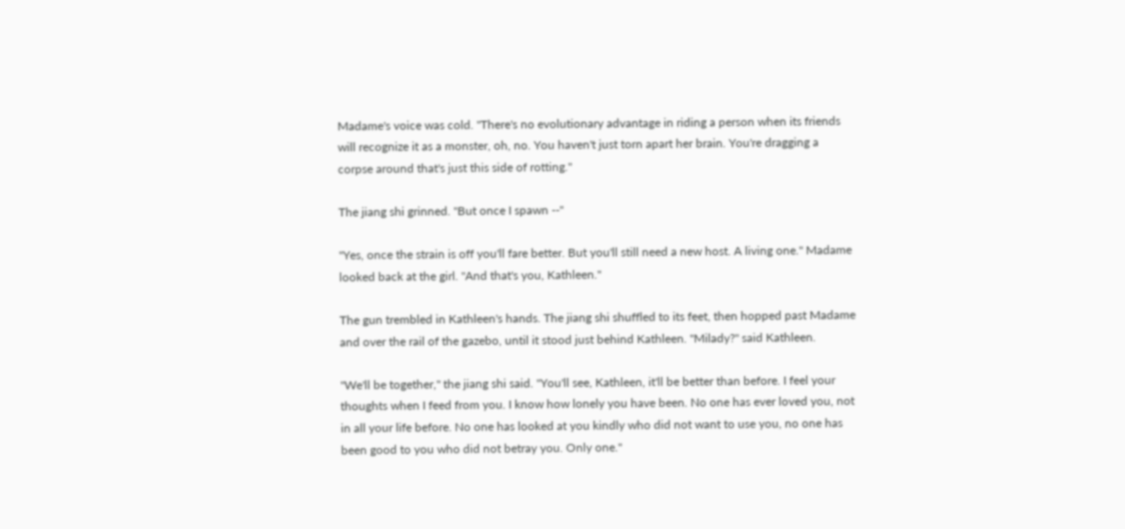Madame's voice was cold. "There's no evolutionary advantage in riding a person when its friends will recognize it as a monster, oh, no. You haven't just torn apart her brain. You're dragging a corpse around that's just this side of rotting."

The jiang shi grinned. "But once I spawn --"

"Yes, once the strain is off you'll fare better. But you'll still need a new host. A living one." Madame looked back at the girl. "And that's you, Kathleen."

The gun trembled in Kathleen's hands. The jiang shi shuffled to its feet, then hopped past Madame and over the rail of the gazebo, until it stood just behind Kathleen. "Milady?" said Kathleen.

"We'll be together," the jiang shi said. "You'll see, Kathleen, it'll be better than before. I feel your thoughts when I feed from you. I know how lonely you have been. No one has ever loved you, not in all your life before. No one has looked at you kindly who did not want to use you, no one has been good to you who did not betray you. Only one."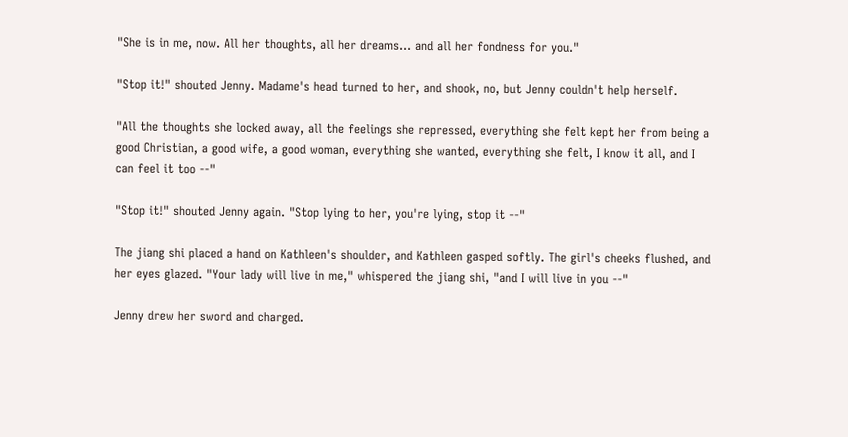"She is in me, now. All her thoughts, all her dreams… and all her fondness for you."

"Stop it!" shouted Jenny. Madame's head turned to her, and shook, no, but Jenny couldn't help herself.

"All the thoughts she locked away, all the feelings she repressed, everything she felt kept her from being a good Christian, a good wife, a good woman, everything she wanted, everything she felt, I know it all, and I can feel it too --"

"Stop it!" shouted Jenny again. "Stop lying to her, you're lying, stop it --"

The jiang shi placed a hand on Kathleen's shoulder, and Kathleen gasped softly. The girl's cheeks flushed, and her eyes glazed. "Your lady will live in me," whispered the jiang shi, "and I will live in you --"

Jenny drew her sword and charged.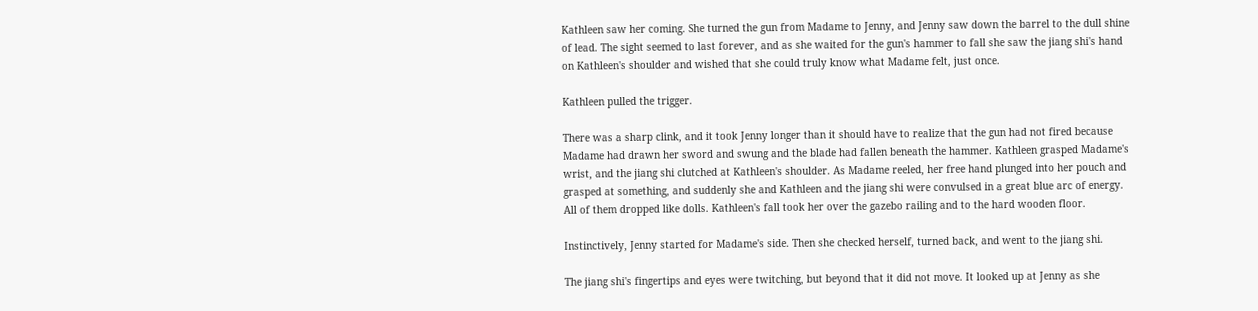Kathleen saw her coming. She turned the gun from Madame to Jenny, and Jenny saw down the barrel to the dull shine of lead. The sight seemed to last forever, and as she waited for the gun's hammer to fall she saw the jiang shi's hand on Kathleen's shoulder and wished that she could truly know what Madame felt, just once.

Kathleen pulled the trigger.

There was a sharp clink, and it took Jenny longer than it should have to realize that the gun had not fired because Madame had drawn her sword and swung and the blade had fallen beneath the hammer. Kathleen grasped Madame's wrist, and the jiang shi clutched at Kathleen's shoulder. As Madame reeled, her free hand plunged into her pouch and grasped at something, and suddenly she and Kathleen and the jiang shi were convulsed in a great blue arc of energy. All of them dropped like dolls. Kathleen's fall took her over the gazebo railing and to the hard wooden floor.

Instinctively, Jenny started for Madame's side. Then she checked herself, turned back, and went to the jiang shi.

The jiang shi's fingertips and eyes were twitching, but beyond that it did not move. It looked up at Jenny as she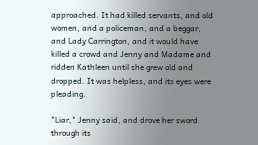approached. It had killed servants, and old women, and a policeman, and a beggar, and Lady Carrington, and it would have killed a crowd and Jenny and Madame and ridden Kathleen until she grew old and dropped. It was helpless, and its eyes were pleading.

"Liar," Jenny said, and drove her sword through its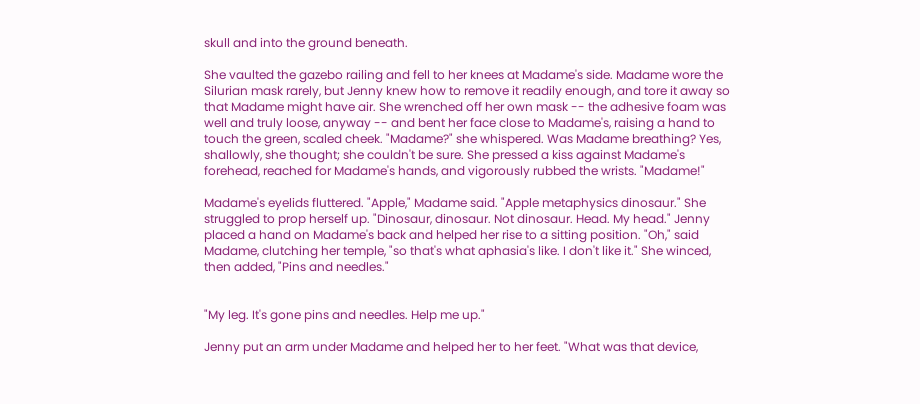skull and into the ground beneath.

She vaulted the gazebo railing and fell to her knees at Madame's side. Madame wore the Silurian mask rarely, but Jenny knew how to remove it readily enough, and tore it away so that Madame might have air. She wrenched off her own mask -- the adhesive foam was well and truly loose, anyway -- and bent her face close to Madame's, raising a hand to touch the green, scaled cheek. "Madame?" she whispered. Was Madame breathing? Yes, shallowly, she thought; she couldn't be sure. She pressed a kiss against Madame's forehead, reached for Madame's hands, and vigorously rubbed the wrists. "Madame!"

Madame's eyelids fluttered. "Apple," Madame said. "Apple metaphysics dinosaur." She struggled to prop herself up. "Dinosaur, dinosaur. Not dinosaur. Head. My head." Jenny placed a hand on Madame's back and helped her rise to a sitting position. "Oh," said Madame, clutching her temple, "so that's what aphasia's like. I don't like it." She winced, then added, "Pins and needles."


"My leg. It's gone pins and needles. Help me up."

Jenny put an arm under Madame and helped her to her feet. "What was that device,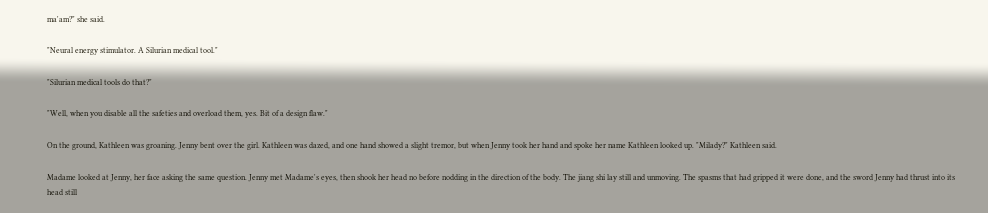ma'am?" she said.

"Neural energy stimulator. A Silurian medical tool."

"Silurian medical tools do that?"

"Well, when you disable all the safeties and overload them, yes. Bit of a design flaw."

On the ground, Kathleen was groaning. Jenny bent over the girl. Kathleen was dazed, and one hand showed a slight tremor, but when Jenny took her hand and spoke her name Kathleen looked up. "Milady?" Kathleen said.

Madame looked at Jenny, her face asking the same question. Jenny met Madame's eyes, then shook her head no before nodding in the direction of the body. The jiang shi lay still and unmoving. The spasms that had gripped it were done, and the sword Jenny had thrust into its head still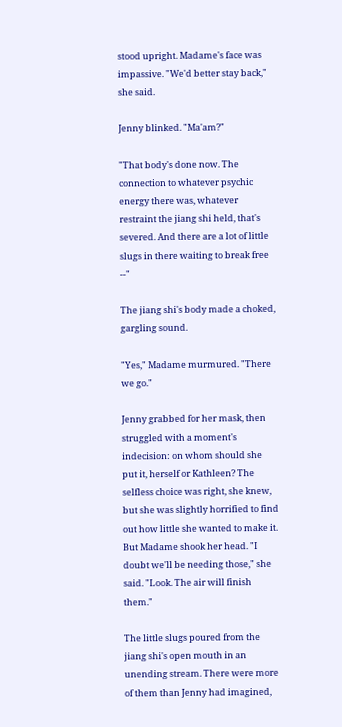stood upright. Madame's face was impassive. "We'd better stay back," she said.

Jenny blinked. "Ma'am?"

"That body's done now. The connection to whatever psychic energy there was, whatever restraint the jiang shi held, that's severed. And there are a lot of little slugs in there waiting to break free --"

The jiang shi's body made a choked, gargling sound.

"Yes," Madame murmured. "There we go."

Jenny grabbed for her mask, then struggled with a moment's indecision: on whom should she put it, herself or Kathleen? The selfless choice was right, she knew, but she was slightly horrified to find out how little she wanted to make it. But Madame shook her head. "I doubt we'll be needing those," she said. "Look. The air will finish them."

The little slugs poured from the jiang shi's open mouth in an unending stream. There were more of them than Jenny had imagined,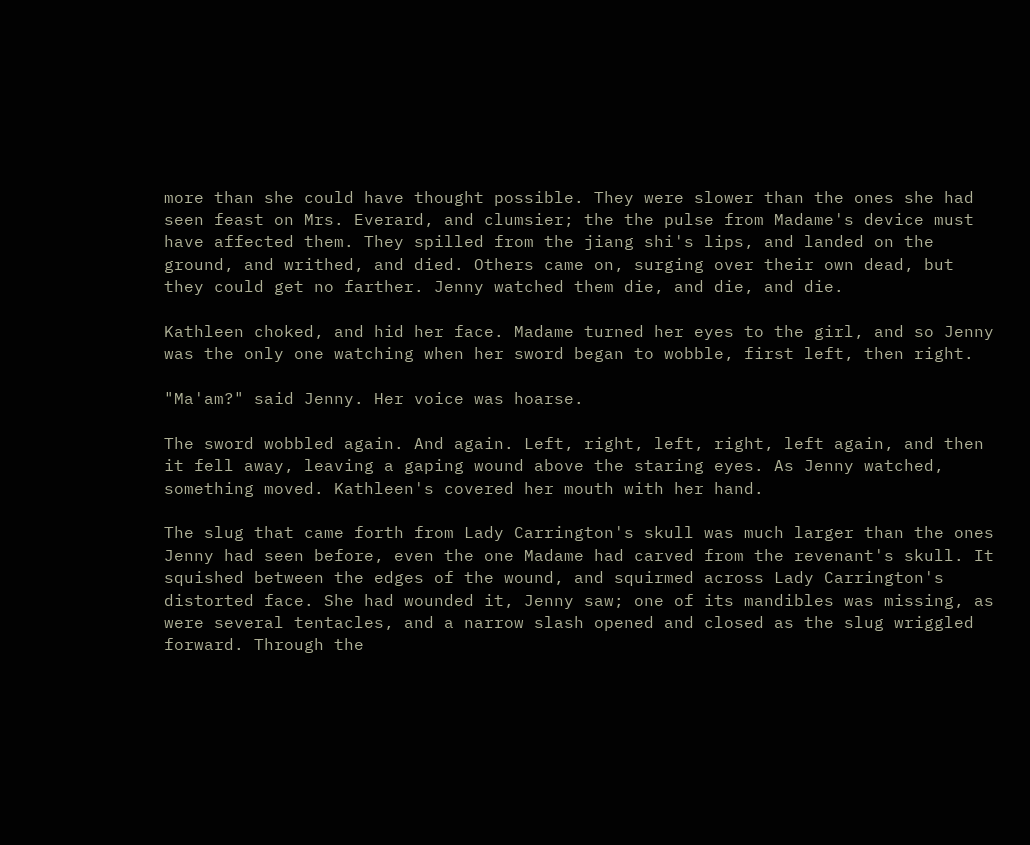more than she could have thought possible. They were slower than the ones she had seen feast on Mrs. Everard, and clumsier; the the pulse from Madame's device must have affected them. They spilled from the jiang shi's lips, and landed on the ground, and writhed, and died. Others came on, surging over their own dead, but they could get no farther. Jenny watched them die, and die, and die.

Kathleen choked, and hid her face. Madame turned her eyes to the girl, and so Jenny was the only one watching when her sword began to wobble, first left, then right.

"Ma'am?" said Jenny. Her voice was hoarse.

The sword wobbled again. And again. Left, right, left, right, left again, and then it fell away, leaving a gaping wound above the staring eyes. As Jenny watched, something moved. Kathleen's covered her mouth with her hand.

The slug that came forth from Lady Carrington's skull was much larger than the ones Jenny had seen before, even the one Madame had carved from the revenant's skull. It squished between the edges of the wound, and squirmed across Lady Carrington's distorted face. She had wounded it, Jenny saw; one of its mandibles was missing, as were several tentacles, and a narrow slash opened and closed as the slug wriggled forward. Through the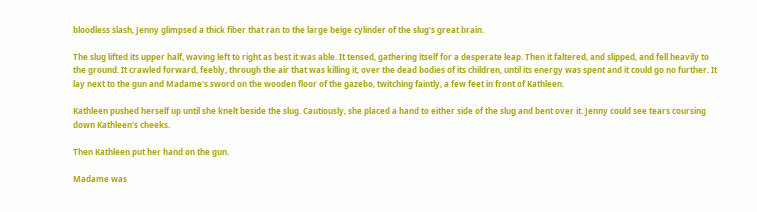bloodless slash, Jenny glimpsed a thick fiber that ran to the large beige cylinder of the slug's great brain.

The slug lifted its upper half, waving left to right as best it was able. It tensed, gathering itself for a desperate leap. Then it faltered, and slipped, and fell heavily to the ground. It crawled forward, feebly, through the air that was killing it, over the dead bodies of its children, until its energy was spent and it could go no further. It lay next to the gun and Madame's sword on the wooden floor of the gazebo, twitching faintly, a few feet in front of Kathleen.

Kathleen pushed herself up until she knelt beside the slug. Cautiously, she placed a hand to either side of the slug and bent over it. Jenny could see tears coursing down Kathleen's cheeks.

Then Kathleen put her hand on the gun.

Madame was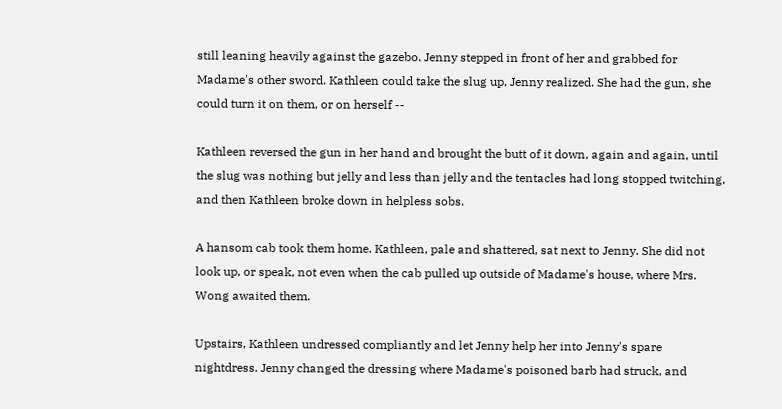still leaning heavily against the gazebo. Jenny stepped in front of her and grabbed for Madame's other sword. Kathleen could take the slug up, Jenny realized. She had the gun, she could turn it on them, or on herself --

Kathleen reversed the gun in her hand and brought the butt of it down, again and again, until the slug was nothing but jelly and less than jelly and the tentacles had long stopped twitching, and then Kathleen broke down in helpless sobs.

A hansom cab took them home. Kathleen, pale and shattered, sat next to Jenny. She did not look up, or speak, not even when the cab pulled up outside of Madame's house, where Mrs. Wong awaited them.

Upstairs, Kathleen undressed compliantly and let Jenny help her into Jenny's spare nightdress. Jenny changed the dressing where Madame's poisoned barb had struck, and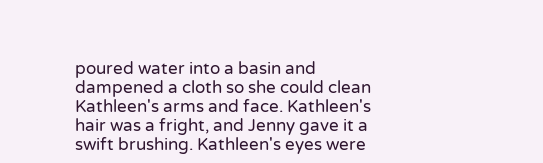poured water into a basin and dampened a cloth so she could clean Kathleen's arms and face. Kathleen's hair was a fright, and Jenny gave it a swift brushing. Kathleen's eyes were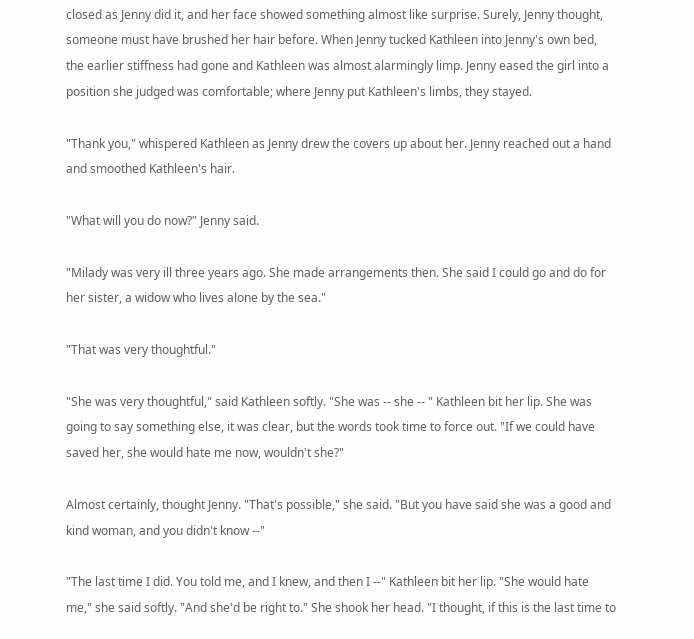closed as Jenny did it, and her face showed something almost like surprise. Surely, Jenny thought, someone must have brushed her hair before. When Jenny tucked Kathleen into Jenny's own bed, the earlier stiffness had gone and Kathleen was almost alarmingly limp. Jenny eased the girl into a position she judged was comfortable; where Jenny put Kathleen's limbs, they stayed.

"Thank you," whispered Kathleen as Jenny drew the covers up about her. Jenny reached out a hand and smoothed Kathleen's hair.

"What will you do now?" Jenny said.

"Milady was very ill three years ago. She made arrangements then. She said I could go and do for her sister, a widow who lives alone by the sea."

"That was very thoughtful."

"She was very thoughtful," said Kathleen softly. "She was -- she -- " Kathleen bit her lip. She was going to say something else, it was clear, but the words took time to force out. "If we could have saved her, she would hate me now, wouldn't she?"

Almost certainly, thought Jenny. "That's possible," she said. "But you have said she was a good and kind woman, and you didn't know --"

"The last time I did. You told me, and I knew, and then I --" Kathleen bit her lip. "She would hate me," she said softly. "And she'd be right to." She shook her head. "I thought, if this is the last time to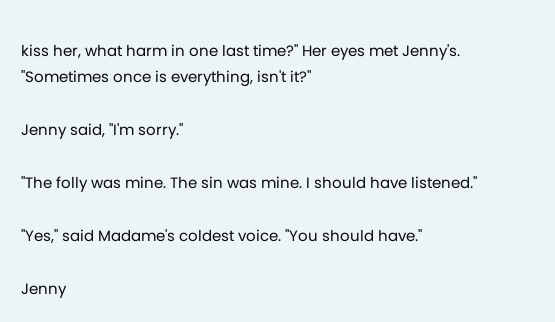kiss her, what harm in one last time?" Her eyes met Jenny's. "Sometimes once is everything, isn't it?"

Jenny said, "I'm sorry."

"The folly was mine. The sin was mine. I should have listened."

"Yes," said Madame's coldest voice. "You should have."

Jenny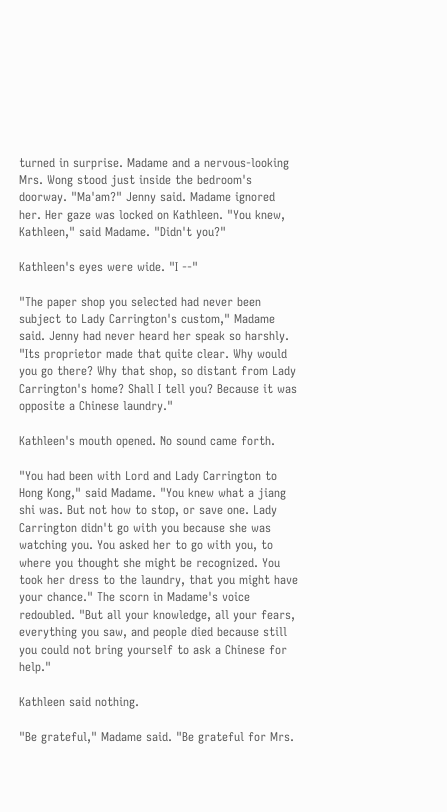turned in surprise. Madame and a nervous-looking Mrs. Wong stood just inside the bedroom's doorway. "Ma'am?" Jenny said. Madame ignored her. Her gaze was locked on Kathleen. "You knew, Kathleen," said Madame. "Didn't you?"

Kathleen's eyes were wide. "I --"

"The paper shop you selected had never been subject to Lady Carrington's custom," Madame said. Jenny had never heard her speak so harshly. "Its proprietor made that quite clear. Why would you go there? Why that shop, so distant from Lady Carrington's home? Shall I tell you? Because it was opposite a Chinese laundry."

Kathleen's mouth opened. No sound came forth.

"You had been with Lord and Lady Carrington to Hong Kong," said Madame. "You knew what a jiang shi was. But not how to stop, or save one. Lady Carrington didn't go with you because she was watching you. You asked her to go with you, to where you thought she might be recognized. You took her dress to the laundry, that you might have your chance." The scorn in Madame's voice redoubled. "But all your knowledge, all your fears, everything you saw, and people died because still you could not bring yourself to ask a Chinese for help."

Kathleen said nothing.

"Be grateful," Madame said. "Be grateful for Mrs.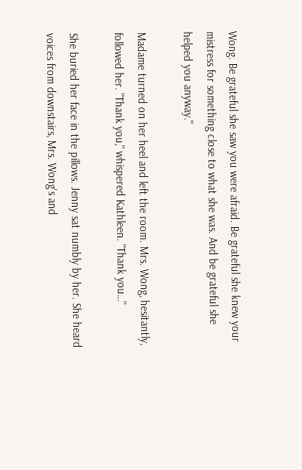Wong. Be grateful she saw you were afraid. Be grateful she knew your mistress for something close to what she was. And be grateful she helped you anyway."

Madame turned on her heel and left the room. Mrs. Wong, hesitantly, followed her. "Thank you," whispered Kathleen. "Thank you…"

She buried her face in the pillows. Jenny sat numbly by her. She heard voices from downstairs, Mrs. Wong's and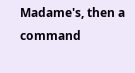Madame's, then a command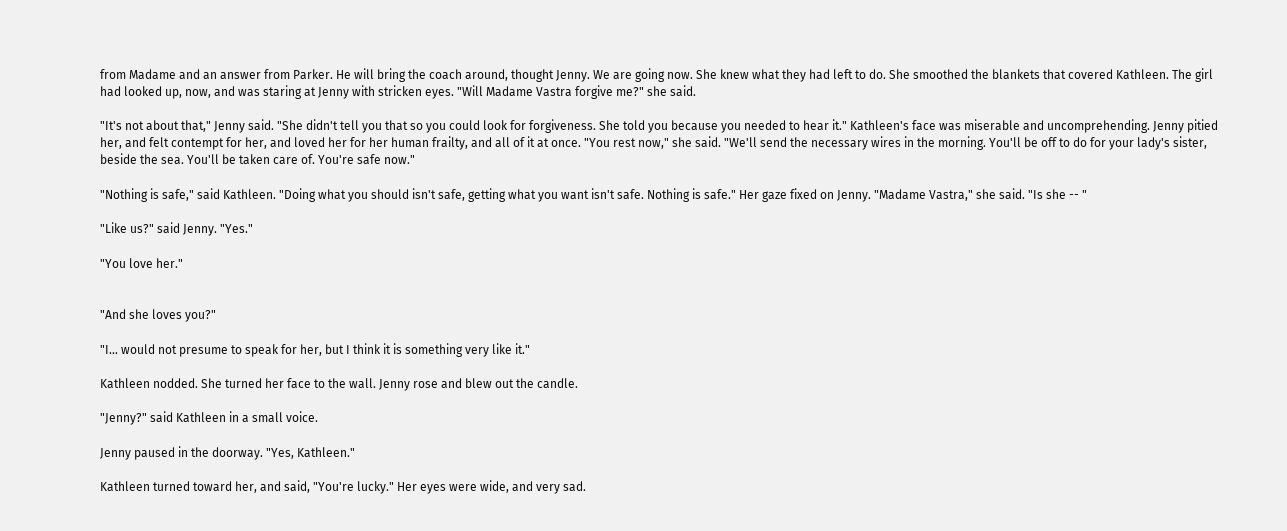from Madame and an answer from Parker. He will bring the coach around, thought Jenny. We are going now. She knew what they had left to do. She smoothed the blankets that covered Kathleen. The girl had looked up, now, and was staring at Jenny with stricken eyes. "Will Madame Vastra forgive me?" she said.

"It's not about that," Jenny said. "She didn't tell you that so you could look for forgiveness. She told you because you needed to hear it." Kathleen's face was miserable and uncomprehending. Jenny pitied her, and felt contempt for her, and loved her for her human frailty, and all of it at once. "You rest now," she said. "We'll send the necessary wires in the morning. You'll be off to do for your lady's sister, beside the sea. You'll be taken care of. You're safe now."

"Nothing is safe," said Kathleen. "Doing what you should isn't safe, getting what you want isn't safe. Nothing is safe." Her gaze fixed on Jenny. "Madame Vastra," she said. "Is she -- "

"Like us?" said Jenny. "Yes."

"You love her."


"And she loves you?"

"I… would not presume to speak for her, but I think it is something very like it."

Kathleen nodded. She turned her face to the wall. Jenny rose and blew out the candle.

"Jenny?" said Kathleen in a small voice.

Jenny paused in the doorway. "Yes, Kathleen."

Kathleen turned toward her, and said, "You're lucky." Her eyes were wide, and very sad.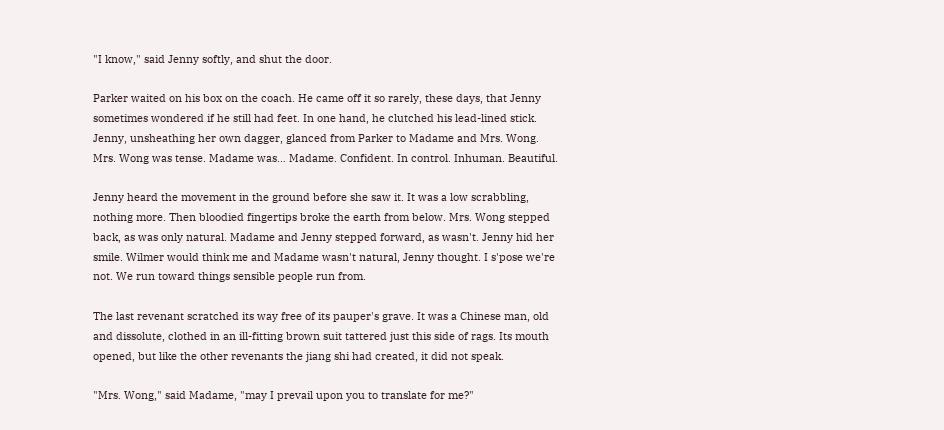"I know," said Jenny softly, and shut the door.

Parker waited on his box on the coach. He came off it so rarely, these days, that Jenny sometimes wondered if he still had feet. In one hand, he clutched his lead-lined stick. Jenny, unsheathing her own dagger, glanced from Parker to Madame and Mrs. Wong. Mrs. Wong was tense. Madame was… Madame. Confident. In control. Inhuman. Beautiful.

Jenny heard the movement in the ground before she saw it. It was a low scrabbling, nothing more. Then bloodied fingertips broke the earth from below. Mrs. Wong stepped back, as was only natural. Madame and Jenny stepped forward, as wasn't. Jenny hid her smile. Wilmer would think me and Madame wasn't natural, Jenny thought. I s'pose we're not. We run toward things sensible people run from.

The last revenant scratched its way free of its pauper's grave. It was a Chinese man, old and dissolute, clothed in an ill-fitting brown suit tattered just this side of rags. Its mouth opened, but like the other revenants the jiang shi had created, it did not speak.

"Mrs. Wong," said Madame, "may I prevail upon you to translate for me?"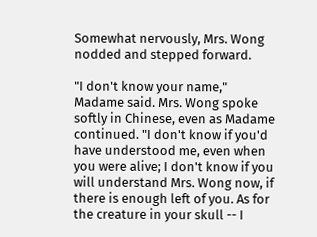Somewhat nervously, Mrs. Wong nodded and stepped forward.

"I don't know your name," Madame said. Mrs. Wong spoke softly in Chinese, even as Madame continued. "I don't know if you'd have understood me, even when you were alive; I don't know if you will understand Mrs. Wong now, if there is enough left of you. As for the creature in your skull -- I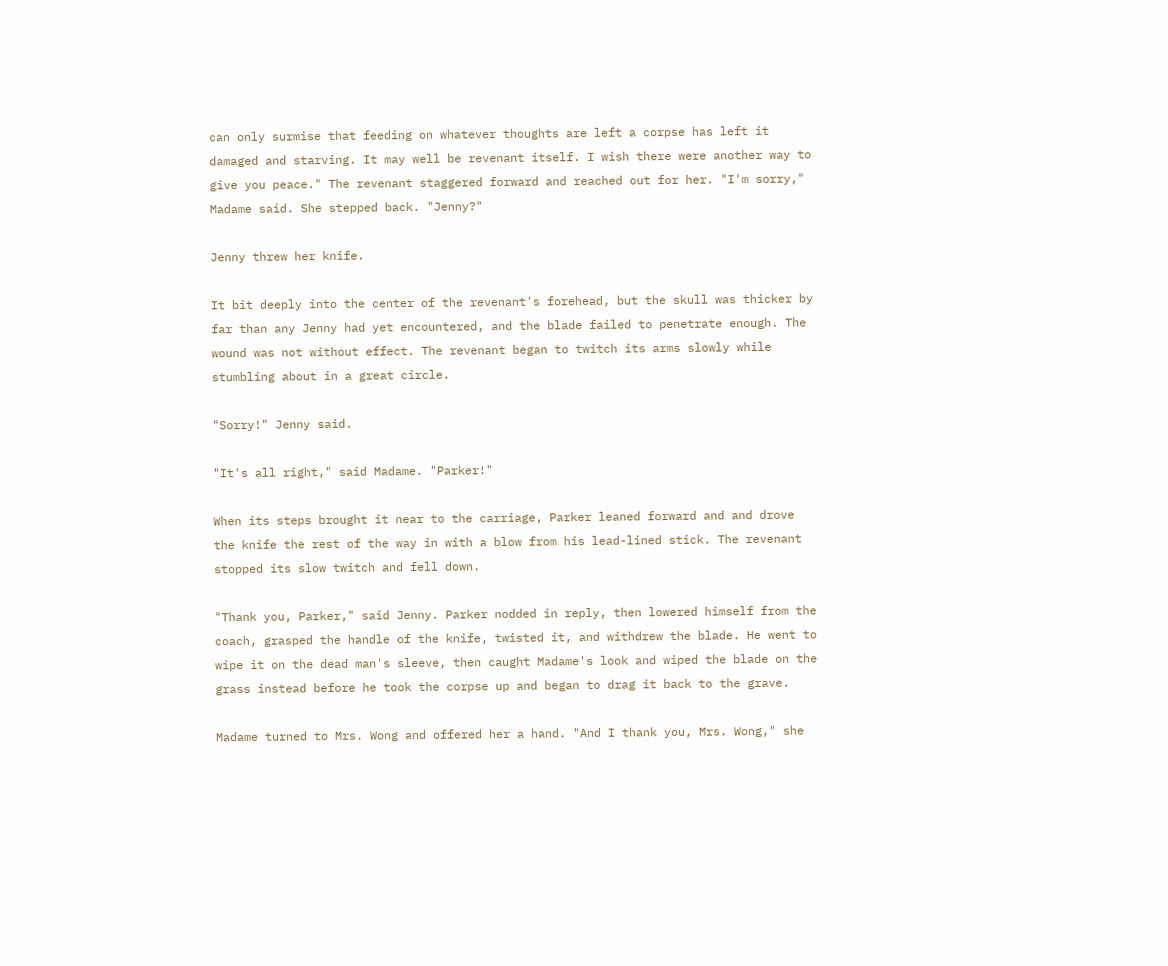can only surmise that feeding on whatever thoughts are left a corpse has left it damaged and starving. It may well be revenant itself. I wish there were another way to give you peace." The revenant staggered forward and reached out for her. "I'm sorry," Madame said. She stepped back. "Jenny?"

Jenny threw her knife.

It bit deeply into the center of the revenant's forehead, but the skull was thicker by far than any Jenny had yet encountered, and the blade failed to penetrate enough. The wound was not without effect. The revenant began to twitch its arms slowly while stumbling about in a great circle.

"Sorry!" Jenny said.

"It's all right," said Madame. "Parker!"

When its steps brought it near to the carriage, Parker leaned forward and and drove the knife the rest of the way in with a blow from his lead-lined stick. The revenant stopped its slow twitch and fell down.

"Thank you, Parker," said Jenny. Parker nodded in reply, then lowered himself from the coach, grasped the handle of the knife, twisted it, and withdrew the blade. He went to wipe it on the dead man's sleeve, then caught Madame's look and wiped the blade on the grass instead before he took the corpse up and began to drag it back to the grave.

Madame turned to Mrs. Wong and offered her a hand. "And I thank you, Mrs. Wong," she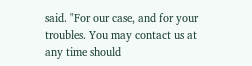said. "For our case, and for your troubles. You may contact us at any time should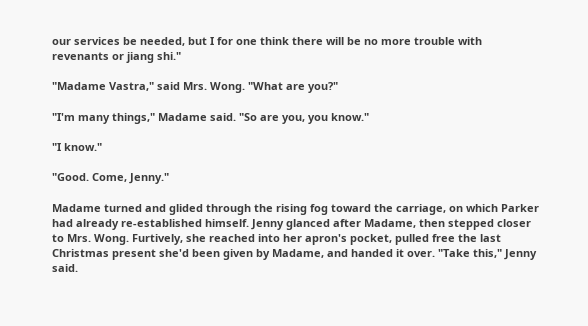our services be needed, but I for one think there will be no more trouble with revenants or jiang shi."

"Madame Vastra," said Mrs. Wong. "What are you?"

"I'm many things," Madame said. "So are you, you know."

"I know."

"Good. Come, Jenny."

Madame turned and glided through the rising fog toward the carriage, on which Parker had already re-established himself. Jenny glanced after Madame, then stepped closer to Mrs. Wong. Furtively, she reached into her apron's pocket, pulled free the last Christmas present she'd been given by Madame, and handed it over. "Take this," Jenny said.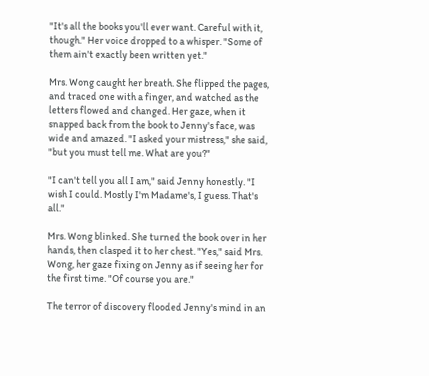"It's all the books you'll ever want. Careful with it, though." Her voice dropped to a whisper. "Some of them ain't exactly been written yet."

Mrs. Wong caught her breath. She flipped the pages, and traced one with a finger, and watched as the letters flowed and changed. Her gaze, when it snapped back from the book to Jenny's face, was wide and amazed. "I asked your mistress," she said, "but you must tell me. What are you?"

"I can't tell you all I am," said Jenny honestly. "I wish I could. Mostly I'm Madame's, I guess. That's all."

Mrs. Wong blinked. She turned the book over in her hands, then clasped it to her chest. "Yes," said Mrs. Wong, her gaze fixing on Jenny as if seeing her for the first time. "Of course you are."

The terror of discovery flooded Jenny's mind in an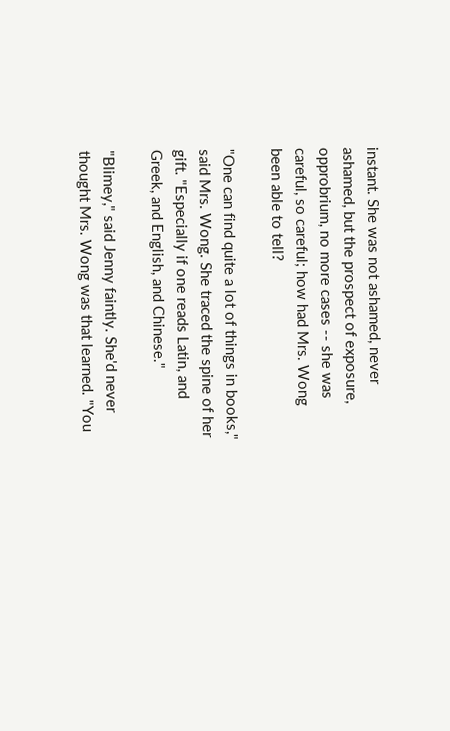instant. She was not ashamed, never ashamed, but the prospect of exposure, opprobrium, no more cases -- she was careful, so careful; how had Mrs. Wong been able to tell?

"One can find quite a lot of things in books," said Mrs. Wong. She traced the spine of her gift. "Especially if one reads Latin, and Greek, and English, and Chinese."

"Blimey," said Jenny faintly. She'd never thought Mrs. Wong was that learned. "You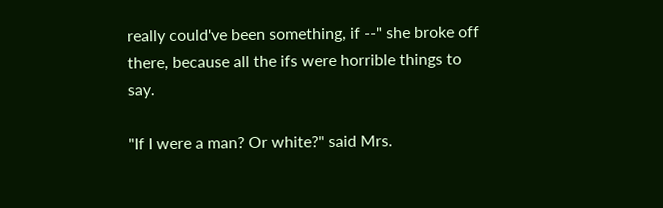really could've been something, if --" she broke off there, because all the ifs were horrible things to say.

"If I were a man? Or white?" said Mrs.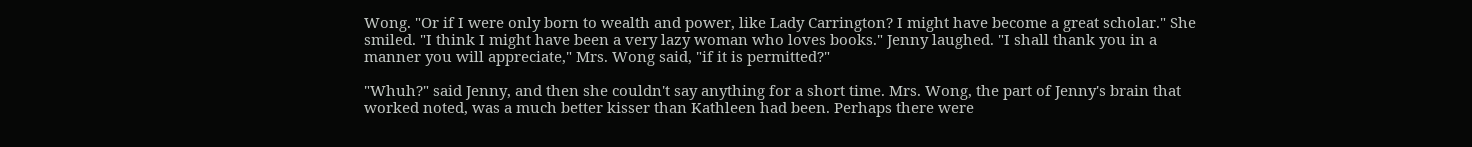Wong. "Or if I were only born to wealth and power, like Lady Carrington? I might have become a great scholar." She smiled. "I think I might have been a very lazy woman who loves books." Jenny laughed. "I shall thank you in a manner you will appreciate," Mrs. Wong said, "if it is permitted?"

"Whuh?" said Jenny, and then she couldn't say anything for a short time. Mrs. Wong, the part of Jenny's brain that worked noted, was a much better kisser than Kathleen had been. Perhaps there were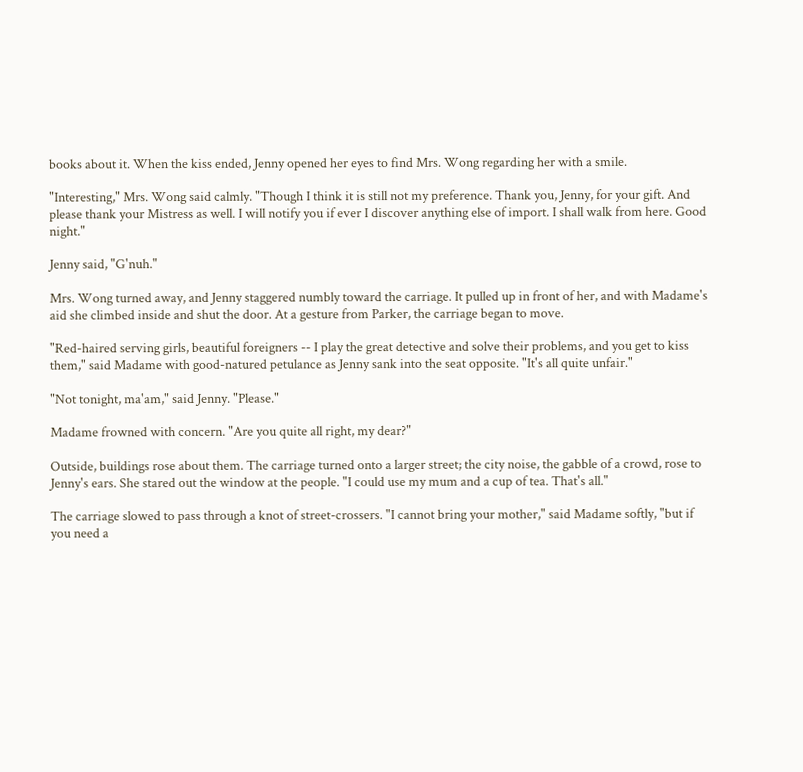books about it. When the kiss ended, Jenny opened her eyes to find Mrs. Wong regarding her with a smile.

"Interesting," Mrs. Wong said calmly. "Though I think it is still not my preference. Thank you, Jenny, for your gift. And please thank your Mistress as well. I will notify you if ever I discover anything else of import. I shall walk from here. Good night."

Jenny said, "G'nuh."

Mrs. Wong turned away, and Jenny staggered numbly toward the carriage. It pulled up in front of her, and with Madame's aid she climbed inside and shut the door. At a gesture from Parker, the carriage began to move.

"Red-haired serving girls, beautiful foreigners -- I play the great detective and solve their problems, and you get to kiss them," said Madame with good-natured petulance as Jenny sank into the seat opposite. "It's all quite unfair."

"Not tonight, ma'am," said Jenny. "Please."

Madame frowned with concern. "Are you quite all right, my dear?"

Outside, buildings rose about them. The carriage turned onto a larger street; the city noise, the gabble of a crowd, rose to Jenny's ears. She stared out the window at the people. "I could use my mum and a cup of tea. That's all."

The carriage slowed to pass through a knot of street-crossers. "I cannot bring your mother," said Madame softly, "but if you need a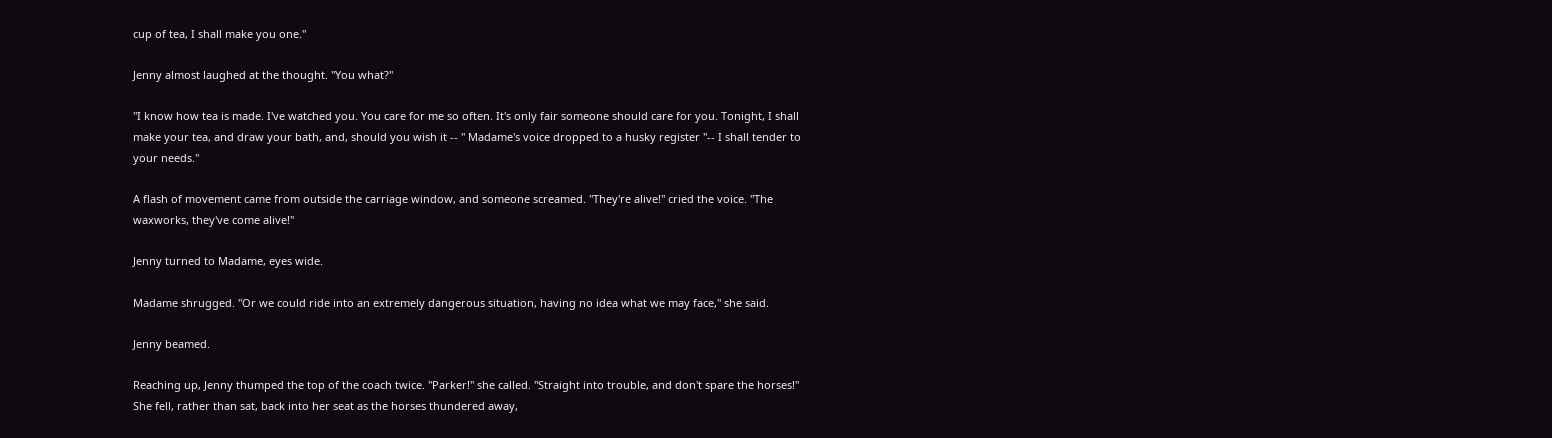cup of tea, I shall make you one."

Jenny almost laughed at the thought. "You what?"

"I know how tea is made. I've watched you. You care for me so often. It's only fair someone should care for you. Tonight, I shall make your tea, and draw your bath, and, should you wish it -- " Madame's voice dropped to a husky register "-- I shall tender to your needs."

A flash of movement came from outside the carriage window, and someone screamed. "They're alive!" cried the voice. "The waxworks, they've come alive!"

Jenny turned to Madame, eyes wide.

Madame shrugged. "Or we could ride into an extremely dangerous situation, having no idea what we may face," she said.

Jenny beamed.

Reaching up, Jenny thumped the top of the coach twice. "Parker!" she called. "Straight into trouble, and don't spare the horses!" She fell, rather than sat, back into her seat as the horses thundered away,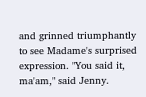and grinned triumphantly to see Madame's surprised expression. "You said it, ma'am," said Jenny.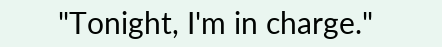"Tonight, I'm in charge."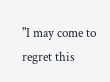"I may come to regret this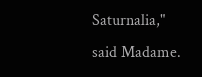Saturnalia," said Madame.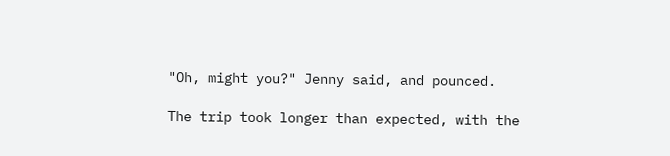"Oh, might you?" Jenny said, and pounced.

The trip took longer than expected, with the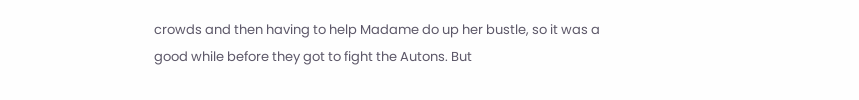crowds and then having to help Madame do up her bustle, so it was a good while before they got to fight the Autons. But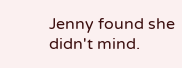Jenny found she didn't mind.